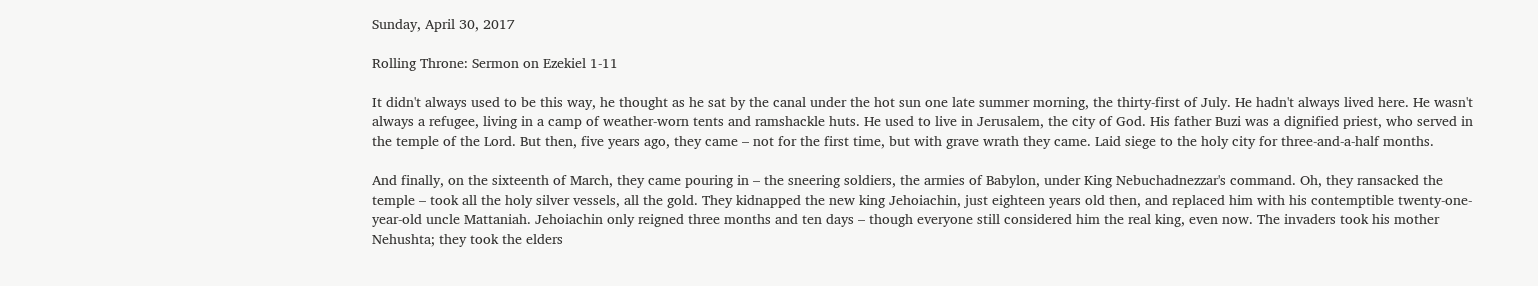Sunday, April 30, 2017

Rolling Throne: Sermon on Ezekiel 1-11

It didn't always used to be this way, he thought as he sat by the canal under the hot sun one late summer morning, the thirty-first of July. He hadn't always lived here. He wasn't always a refugee, living in a camp of weather-worn tents and ramshackle huts. He used to live in Jerusalem, the city of God. His father Buzi was a dignified priest, who served in the temple of the Lord. But then, five years ago, they came – not for the first time, but with grave wrath they came. Laid siege to the holy city for three-and-a-half months.

And finally, on the sixteenth of March, they came pouring in – the sneering soldiers, the armies of Babylon, under King Nebuchadnezzar's command. Oh, they ransacked the temple – took all the holy silver vessels, all the gold. They kidnapped the new king Jehoiachin, just eighteen years old then, and replaced him with his contemptible twenty-one-year-old uncle Mattaniah. Jehoiachin only reigned three months and ten days – though everyone still considered him the real king, even now. The invaders took his mother Nehushta; they took the elders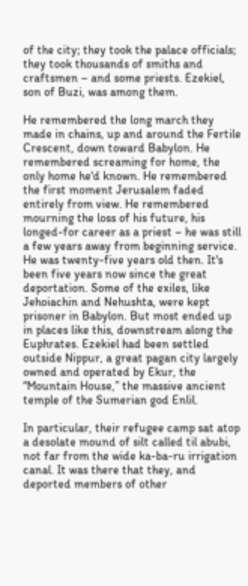of the city; they took the palace officials; they took thousands of smiths and craftsmen – and some priests. Ezekiel, son of Buzi, was among them.

He remembered the long march they made in chains, up and around the Fertile Crescent, down toward Babylon. He remembered screaming for home, the only home he'd known. He remembered the first moment Jerusalem faded entirely from view. He remembered mourning the loss of his future, his longed-for career as a priest – he was still a few years away from beginning service. He was twenty-five years old then. It's been five years now since the great deportation. Some of the exiles, like Jehoiachin and Nehushta, were kept prisoner in Babylon. But most ended up in places like this, downstream along the Euphrates. Ezekiel had been settled outside Nippur, a great pagan city largely owned and operated by Ekur, the “Mountain House,” the massive ancient temple of the Sumerian god Enlil.

In particular, their refugee camp sat atop a desolate mound of silt called til abubi, not far from the wide ka-ba-ru irrigation canal. It was there that they, and deported members of other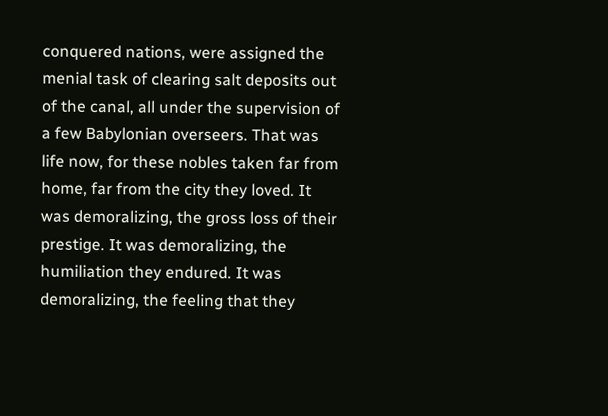conquered nations, were assigned the menial task of clearing salt deposits out of the canal, all under the supervision of a few Babylonian overseers. That was life now, for these nobles taken far from home, far from the city they loved. It was demoralizing, the gross loss of their prestige. It was demoralizing, the humiliation they endured. It was demoralizing, the feeling that they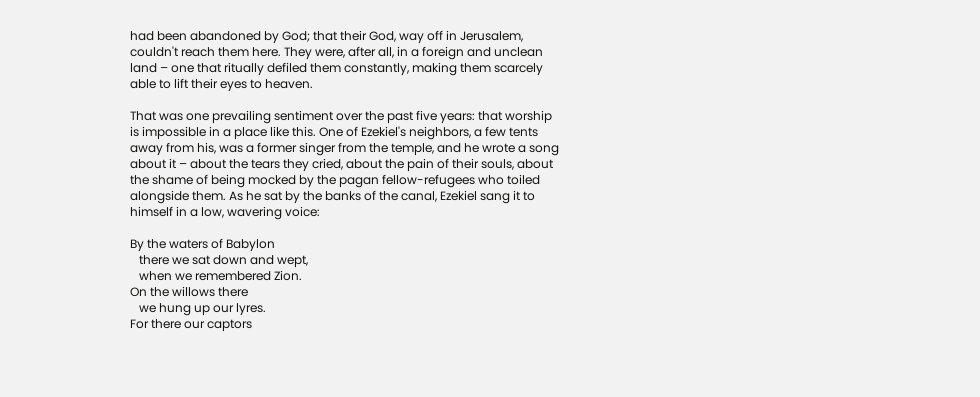had been abandoned by God; that their God, way off in Jerusalem, couldn't reach them here. They were, after all, in a foreign and unclean land – one that ritually defiled them constantly, making them scarcely able to lift their eyes to heaven.

That was one prevailing sentiment over the past five years: that worship is impossible in a place like this. One of Ezekiel's neighbors, a few tents away from his, was a former singer from the temple, and he wrote a song about it – about the tears they cried, about the pain of their souls, about the shame of being mocked by the pagan fellow-refugees who toiled alongside them. As he sat by the banks of the canal, Ezekiel sang it to himself in a low, wavering voice:

By the waters of Babylon
   there we sat down and wept,
   when we remembered Zion.
On the willows there
   we hung up our lyres.
For there our captors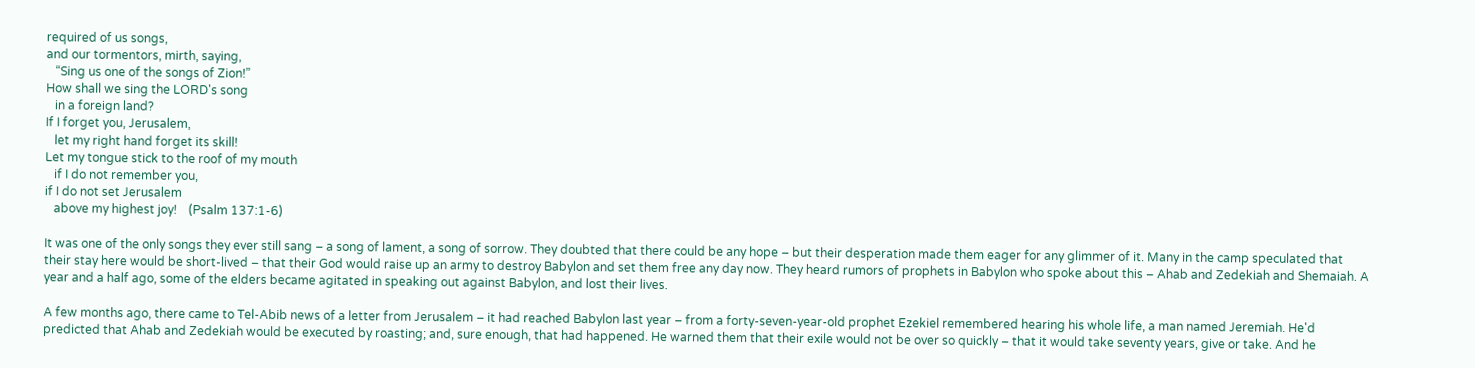required of us songs,
and our tormentors, mirth, saying,
   “Sing us one of the songs of Zion!”
How shall we sing the LORD's song
   in a foreign land?
If I forget you, Jerusalem,
   let my right hand forget its skill!
Let my tongue stick to the roof of my mouth
   if I do not remember you,
if I do not set Jerusalem
   above my highest joy!    (Psalm 137:1-6)

It was one of the only songs they ever still sang – a song of lament, a song of sorrow. They doubted that there could be any hope – but their desperation made them eager for any glimmer of it. Many in the camp speculated that their stay here would be short-lived – that their God would raise up an army to destroy Babylon and set them free any day now. They heard rumors of prophets in Babylon who spoke about this – Ahab and Zedekiah and Shemaiah. A year and a half ago, some of the elders became agitated in speaking out against Babylon, and lost their lives.

A few months ago, there came to Tel-Abib news of a letter from Jerusalem – it had reached Babylon last year – from a forty-seven-year-old prophet Ezekiel remembered hearing his whole life, a man named Jeremiah. He'd predicted that Ahab and Zedekiah would be executed by roasting; and, sure enough, that had happened. He warned them that their exile would not be over so quickly – that it would take seventy years, give or take. And he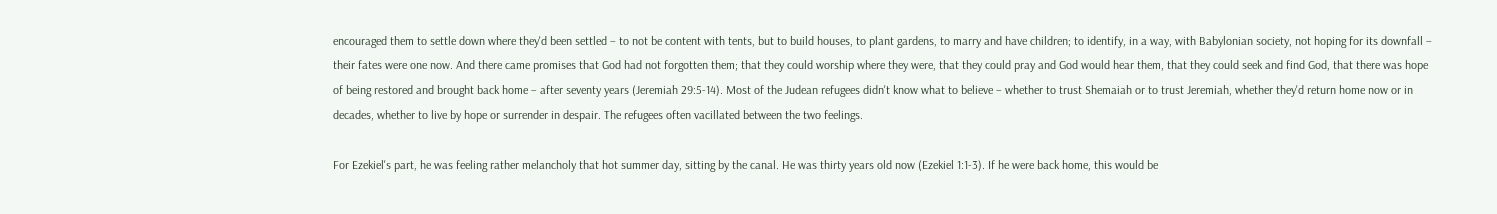encouraged them to settle down where they'd been settled – to not be content with tents, but to build houses, to plant gardens, to marry and have children; to identify, in a way, with Babylonian society, not hoping for its downfall – their fates were one now. And there came promises that God had not forgotten them; that they could worship where they were, that they could pray and God would hear them, that they could seek and find God, that there was hope of being restored and brought back home – after seventy years (Jeremiah 29:5-14). Most of the Judean refugees didn't know what to believe – whether to trust Shemaiah or to trust Jeremiah, whether they'd return home now or in decades, whether to live by hope or surrender in despair. The refugees often vacillated between the two feelings.

For Ezekiel's part, he was feeling rather melancholy that hot summer day, sitting by the canal. He was thirty years old now (Ezekiel 1:1-3). If he were back home, this would be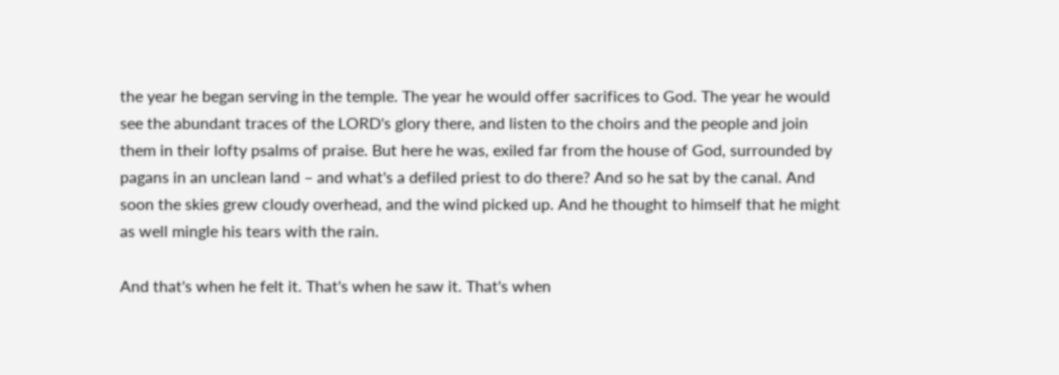the year he began serving in the temple. The year he would offer sacrifices to God. The year he would see the abundant traces of the LORD's glory there, and listen to the choirs and the people and join them in their lofty psalms of praise. But here he was, exiled far from the house of God, surrounded by pagans in an unclean land – and what's a defiled priest to do there? And so he sat by the canal. And soon the skies grew cloudy overhead, and the wind picked up. And he thought to himself that he might as well mingle his tears with the rain.

And that's when he felt it. That's when he saw it. That's when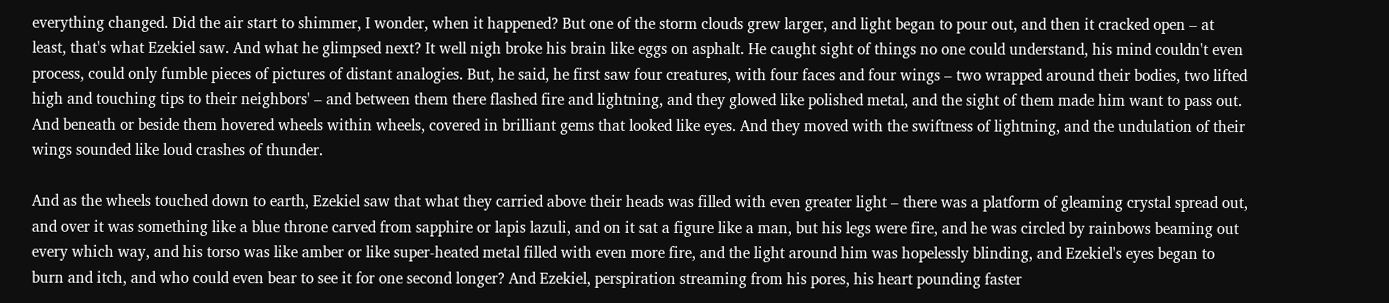everything changed. Did the air start to shimmer, I wonder, when it happened? But one of the storm clouds grew larger, and light began to pour out, and then it cracked open – at least, that's what Ezekiel saw. And what he glimpsed next? It well nigh broke his brain like eggs on asphalt. He caught sight of things no one could understand, his mind couldn't even process, could only fumble pieces of pictures of distant analogies. But, he said, he first saw four creatures, with four faces and four wings – two wrapped around their bodies, two lifted high and touching tips to their neighbors' – and between them there flashed fire and lightning, and they glowed like polished metal, and the sight of them made him want to pass out. And beneath or beside them hovered wheels within wheels, covered in brilliant gems that looked like eyes. And they moved with the swiftness of lightning, and the undulation of their wings sounded like loud crashes of thunder.

And as the wheels touched down to earth, Ezekiel saw that what they carried above their heads was filled with even greater light – there was a platform of gleaming crystal spread out, and over it was something like a blue throne carved from sapphire or lapis lazuli, and on it sat a figure like a man, but his legs were fire, and he was circled by rainbows beaming out every which way, and his torso was like amber or like super-heated metal filled with even more fire, and the light around him was hopelessly blinding, and Ezekiel's eyes began to burn and itch, and who could even bear to see it for one second longer? And Ezekiel, perspiration streaming from his pores, his heart pounding faster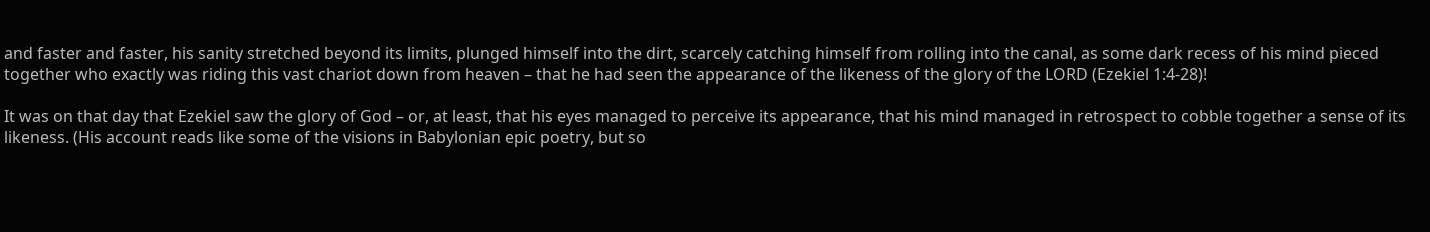and faster and faster, his sanity stretched beyond its limits, plunged himself into the dirt, scarcely catching himself from rolling into the canal, as some dark recess of his mind pieced together who exactly was riding this vast chariot down from heaven – that he had seen the appearance of the likeness of the glory of the LORD (Ezekiel 1:4-28)!

It was on that day that Ezekiel saw the glory of God – or, at least, that his eyes managed to perceive its appearance, that his mind managed in retrospect to cobble together a sense of its likeness. (His account reads like some of the visions in Babylonian epic poetry, but so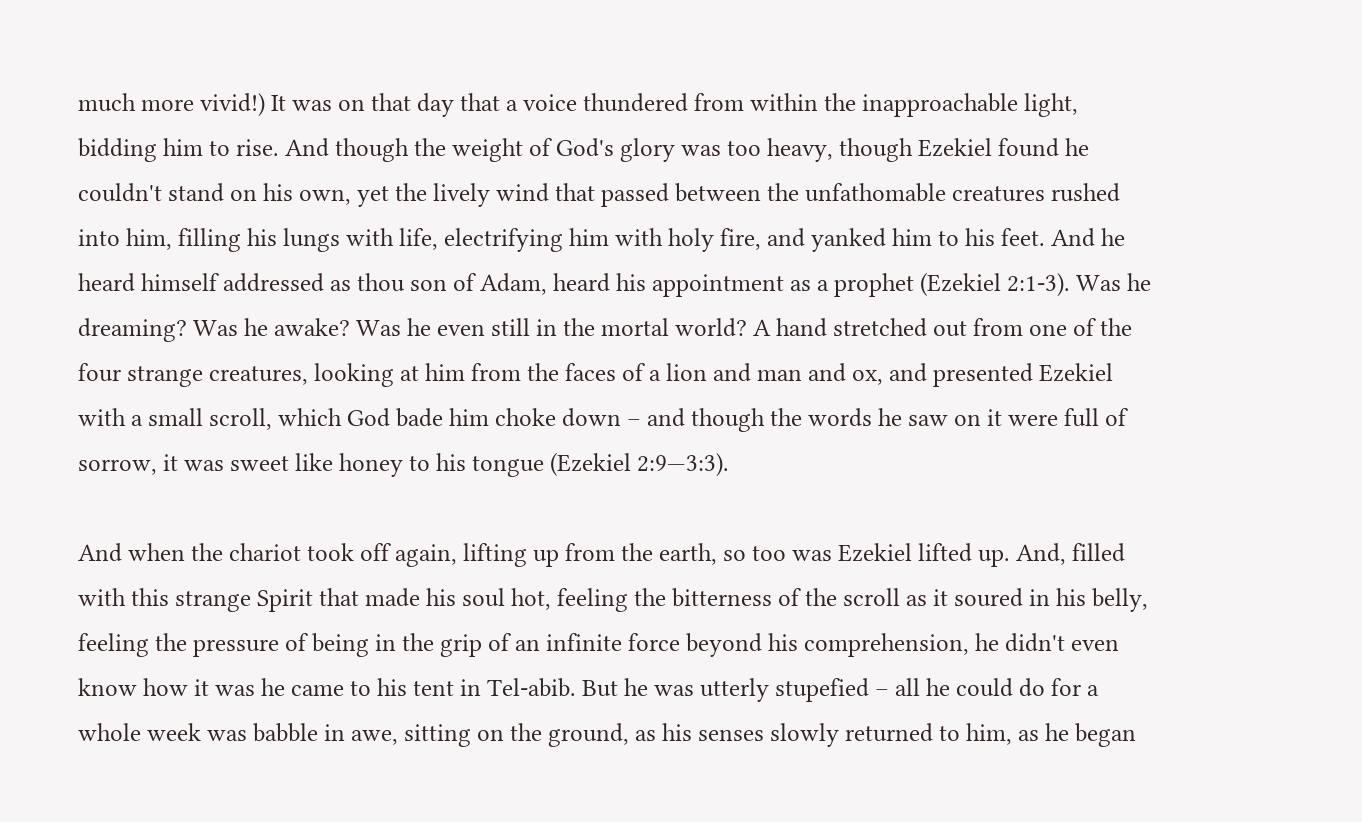much more vivid!) It was on that day that a voice thundered from within the inapproachable light, bidding him to rise. And though the weight of God's glory was too heavy, though Ezekiel found he couldn't stand on his own, yet the lively wind that passed between the unfathomable creatures rushed into him, filling his lungs with life, electrifying him with holy fire, and yanked him to his feet. And he heard himself addressed as thou son of Adam, heard his appointment as a prophet (Ezekiel 2:1-3). Was he dreaming? Was he awake? Was he even still in the mortal world? A hand stretched out from one of the four strange creatures, looking at him from the faces of a lion and man and ox, and presented Ezekiel with a small scroll, which God bade him choke down – and though the words he saw on it were full of sorrow, it was sweet like honey to his tongue (Ezekiel 2:9—3:3).

And when the chariot took off again, lifting up from the earth, so too was Ezekiel lifted up. And, filled with this strange Spirit that made his soul hot, feeling the bitterness of the scroll as it soured in his belly, feeling the pressure of being in the grip of an infinite force beyond his comprehension, he didn't even know how it was he came to his tent in Tel-abib. But he was utterly stupefied – all he could do for a whole week was babble in awe, sitting on the ground, as his senses slowly returned to him, as he began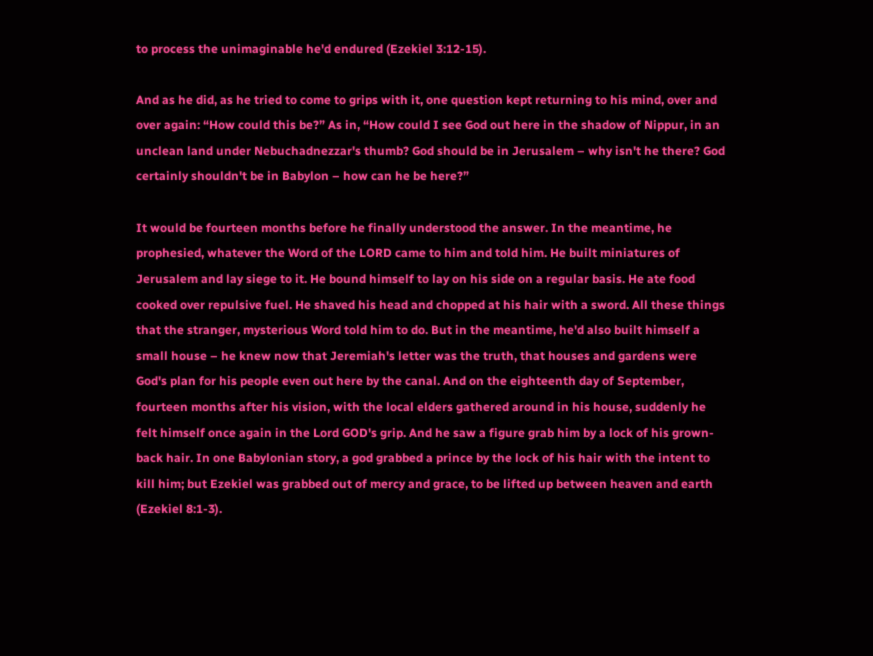to process the unimaginable he'd endured (Ezekiel 3:12-15).

And as he did, as he tried to come to grips with it, one question kept returning to his mind, over and over again: “How could this be?” As in, “How could I see God out here in the shadow of Nippur, in an unclean land under Nebuchadnezzar's thumb? God should be in Jerusalem – why isn't he there? God certainly shouldn't be in Babylon – how can he be here?”

It would be fourteen months before he finally understood the answer. In the meantime, he prophesied, whatever the Word of the LORD came to him and told him. He built miniatures of Jerusalem and lay siege to it. He bound himself to lay on his side on a regular basis. He ate food cooked over repulsive fuel. He shaved his head and chopped at his hair with a sword. All these things that the stranger, mysterious Word told him to do. But in the meantime, he'd also built himself a small house – he knew now that Jeremiah's letter was the truth, that houses and gardens were God's plan for his people even out here by the canal. And on the eighteenth day of September, fourteen months after his vision, with the local elders gathered around in his house, suddenly he felt himself once again in the Lord GOD's grip. And he saw a figure grab him by a lock of his grown-back hair. In one Babylonian story, a god grabbed a prince by the lock of his hair with the intent to kill him; but Ezekiel was grabbed out of mercy and grace, to be lifted up between heaven and earth (Ezekiel 8:1-3).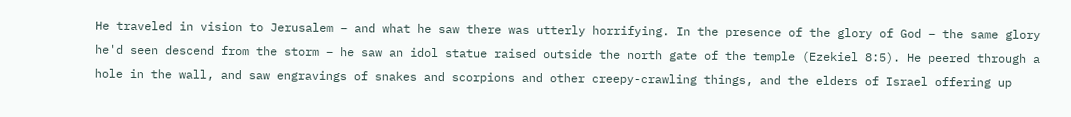He traveled in vision to Jerusalem – and what he saw there was utterly horrifying. In the presence of the glory of God – the same glory he'd seen descend from the storm – he saw an idol statue raised outside the north gate of the temple (Ezekiel 8:5). He peered through a hole in the wall, and saw engravings of snakes and scorpions and other creepy-crawling things, and the elders of Israel offering up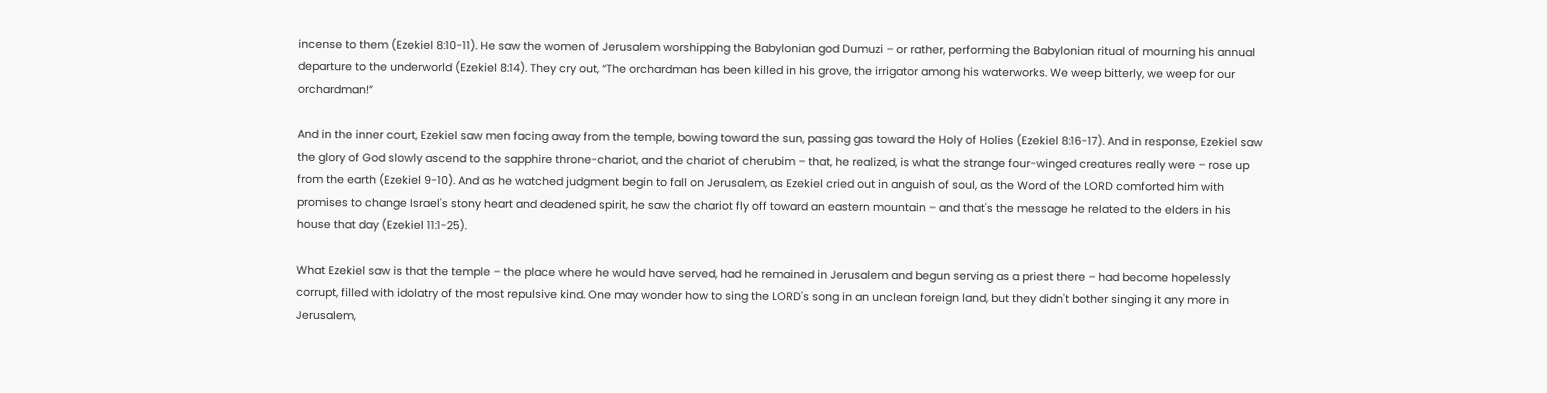incense to them (Ezekiel 8:10-11). He saw the women of Jerusalem worshipping the Babylonian god Dumuzi – or rather, performing the Babylonian ritual of mourning his annual departure to the underworld (Ezekiel 8:14). They cry out, “The orchardman has been killed in his grove, the irrigator among his waterworks. We weep bitterly, we weep for our orchardman!”

And in the inner court, Ezekiel saw men facing away from the temple, bowing toward the sun, passing gas toward the Holy of Holies (Ezekiel 8:16-17). And in response, Ezekiel saw the glory of God slowly ascend to the sapphire throne-chariot, and the chariot of cherubim – that, he realized, is what the strange four-winged creatures really were – rose up from the earth (Ezekiel 9-10). And as he watched judgment begin to fall on Jerusalem, as Ezekiel cried out in anguish of soul, as the Word of the LORD comforted him with promises to change Israel's stony heart and deadened spirit, he saw the chariot fly off toward an eastern mountain – and that's the message he related to the elders in his house that day (Ezekiel 11:1-25).

What Ezekiel saw is that the temple – the place where he would have served, had he remained in Jerusalem and begun serving as a priest there – had become hopelessly corrupt, filled with idolatry of the most repulsive kind. One may wonder how to sing the LORD's song in an unclean foreign land, but they didn't bother singing it any more in Jerusalem,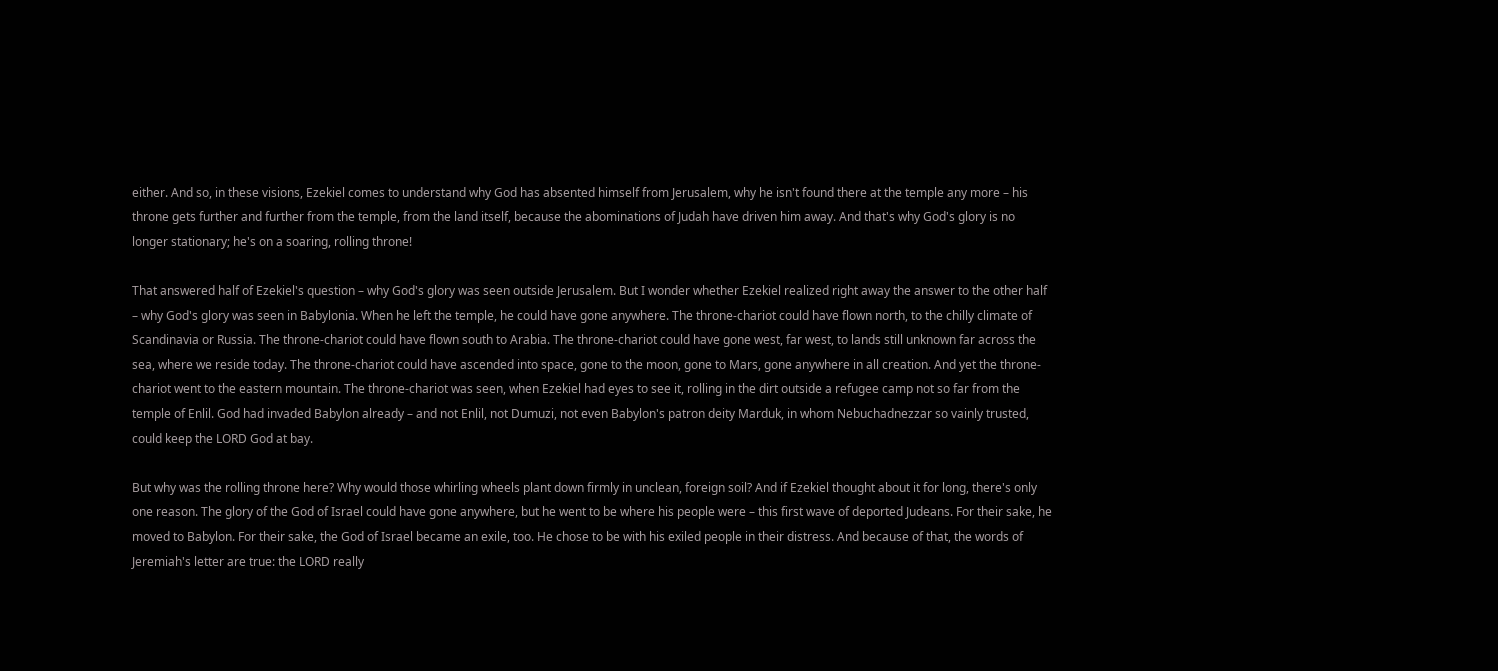either. And so, in these visions, Ezekiel comes to understand why God has absented himself from Jerusalem, why he isn't found there at the temple any more – his throne gets further and further from the temple, from the land itself, because the abominations of Judah have driven him away. And that's why God's glory is no longer stationary; he's on a soaring, rolling throne!

That answered half of Ezekiel's question – why God's glory was seen outside Jerusalem. But I wonder whether Ezekiel realized right away the answer to the other half – why God's glory was seen in Babylonia. When he left the temple, he could have gone anywhere. The throne-chariot could have flown north, to the chilly climate of Scandinavia or Russia. The throne-chariot could have flown south to Arabia. The throne-chariot could have gone west, far west, to lands still unknown far across the sea, where we reside today. The throne-chariot could have ascended into space, gone to the moon, gone to Mars, gone anywhere in all creation. And yet the throne-chariot went to the eastern mountain. The throne-chariot was seen, when Ezekiel had eyes to see it, rolling in the dirt outside a refugee camp not so far from the temple of Enlil. God had invaded Babylon already – and not Enlil, not Dumuzi, not even Babylon's patron deity Marduk, in whom Nebuchadnezzar so vainly trusted, could keep the LORD God at bay.

But why was the rolling throne here? Why would those whirling wheels plant down firmly in unclean, foreign soil? And if Ezekiel thought about it for long, there's only one reason. The glory of the God of Israel could have gone anywhere, but he went to be where his people were – this first wave of deported Judeans. For their sake, he moved to Babylon. For their sake, the God of Israel became an exile, too. He chose to be with his exiled people in their distress. And because of that, the words of Jeremiah's letter are true: the LORD really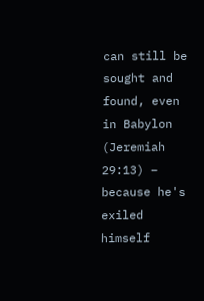can still be sought and found, even in Babylon (Jeremiah 29:13) – because he's exiled himself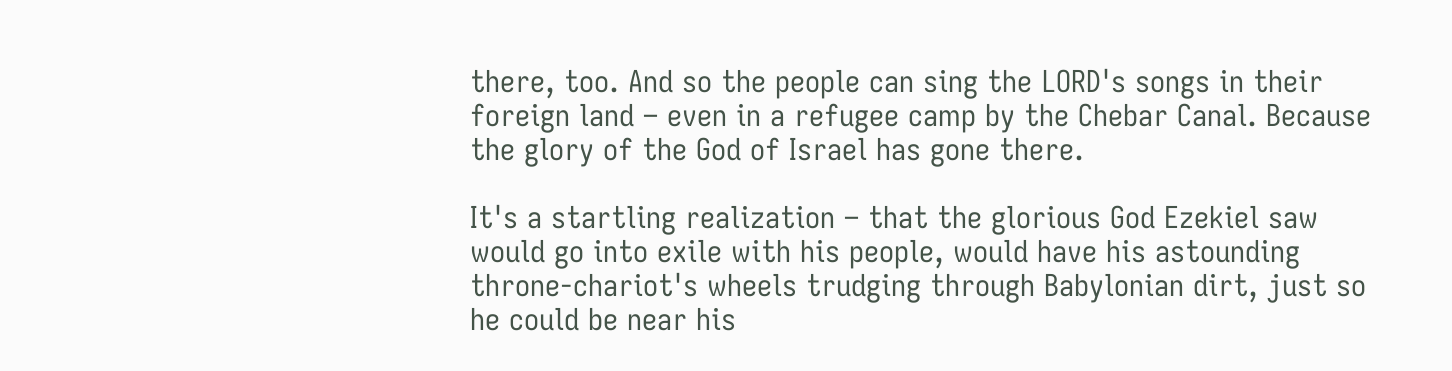there, too. And so the people can sing the LORD's songs in their foreign land – even in a refugee camp by the Chebar Canal. Because the glory of the God of Israel has gone there.

It's a startling realization – that the glorious God Ezekiel saw would go into exile with his people, would have his astounding throne-chariot's wheels trudging through Babylonian dirt, just so he could be near his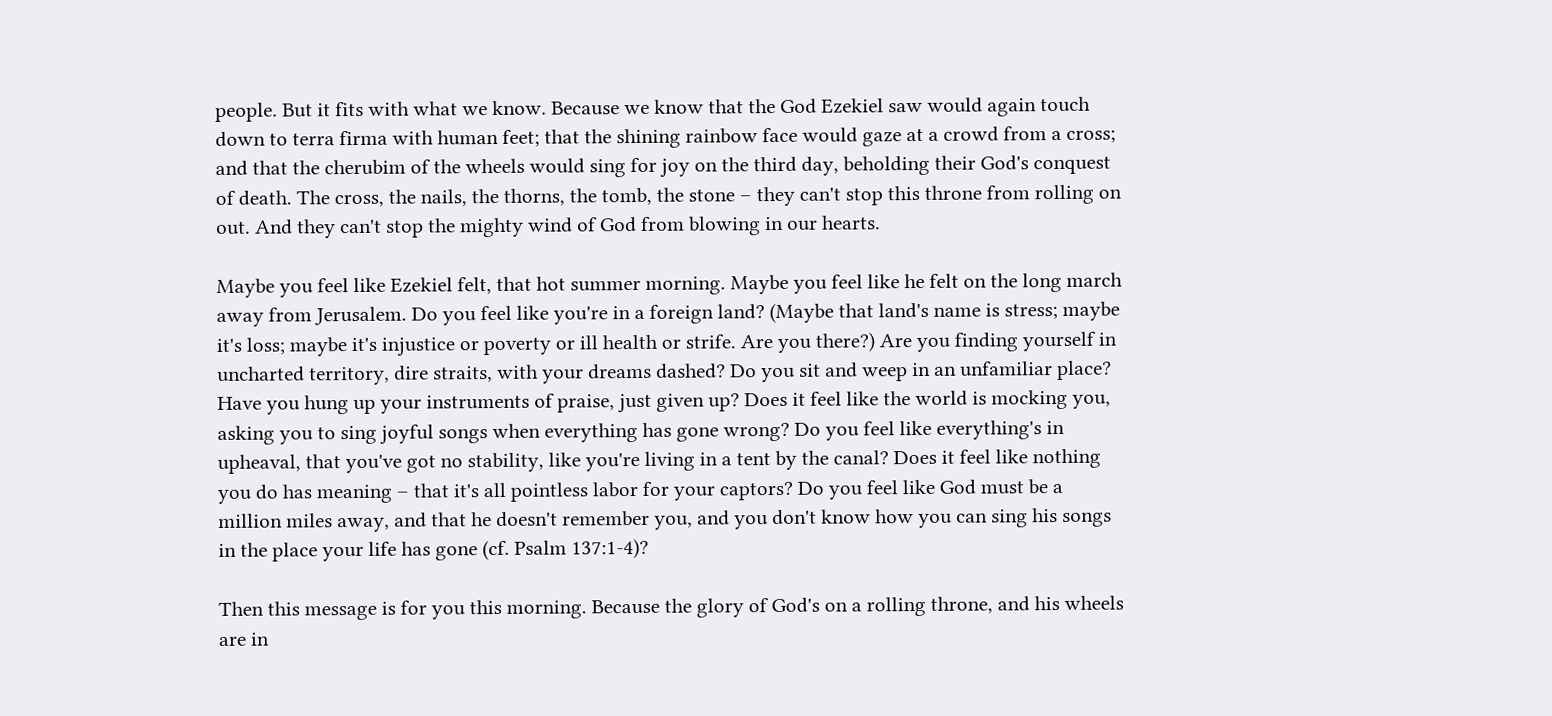people. But it fits with what we know. Because we know that the God Ezekiel saw would again touch down to terra firma with human feet; that the shining rainbow face would gaze at a crowd from a cross; and that the cherubim of the wheels would sing for joy on the third day, beholding their God's conquest of death. The cross, the nails, the thorns, the tomb, the stone – they can't stop this throne from rolling on out. And they can't stop the mighty wind of God from blowing in our hearts.

Maybe you feel like Ezekiel felt, that hot summer morning. Maybe you feel like he felt on the long march away from Jerusalem. Do you feel like you're in a foreign land? (Maybe that land's name is stress; maybe it's loss; maybe it's injustice or poverty or ill health or strife. Are you there?) Are you finding yourself in uncharted territory, dire straits, with your dreams dashed? Do you sit and weep in an unfamiliar place? Have you hung up your instruments of praise, just given up? Does it feel like the world is mocking you, asking you to sing joyful songs when everything has gone wrong? Do you feel like everything's in upheaval, that you've got no stability, like you're living in a tent by the canal? Does it feel like nothing you do has meaning – that it's all pointless labor for your captors? Do you feel like God must be a million miles away, and that he doesn't remember you, and you don't know how you can sing his songs in the place your life has gone (cf. Psalm 137:1-4)?

Then this message is for you this morning. Because the glory of God's on a rolling throne, and his wheels are in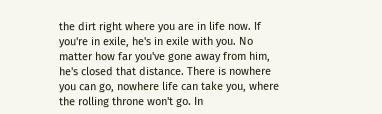the dirt right where you are in life now. If you're in exile, he's in exile with you. No matter how far you've gone away from him, he's closed that distance. There is nowhere you can go, nowhere life can take you, where the rolling throne won't go. In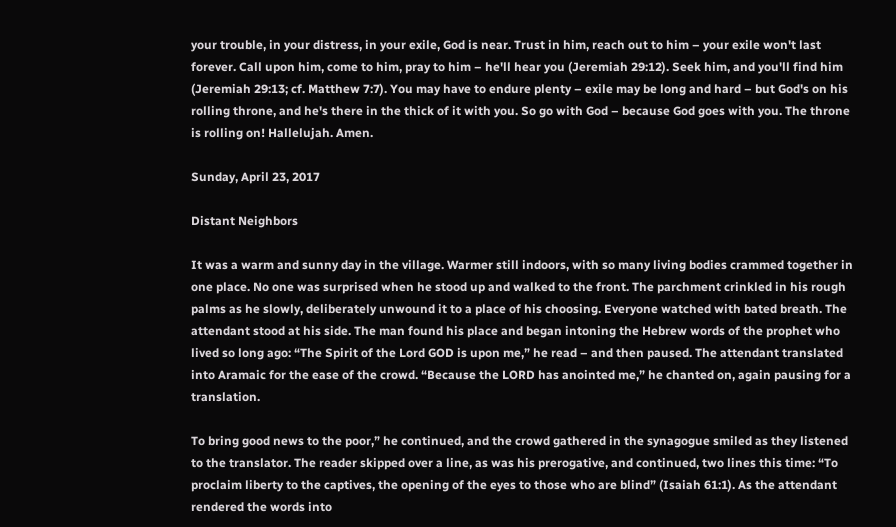your trouble, in your distress, in your exile, God is near. Trust in him, reach out to him – your exile won't last forever. Call upon him, come to him, pray to him – he'll hear you (Jeremiah 29:12). Seek him, and you'll find him (Jeremiah 29:13; cf. Matthew 7:7). You may have to endure plenty – exile may be long and hard – but God's on his rolling throne, and he's there in the thick of it with you. So go with God – because God goes with you. The throne is rolling on! Hallelujah. Amen.

Sunday, April 23, 2017

Distant Neighbors

It was a warm and sunny day in the village. Warmer still indoors, with so many living bodies crammed together in one place. No one was surprised when he stood up and walked to the front. The parchment crinkled in his rough palms as he slowly, deliberately unwound it to a place of his choosing. Everyone watched with bated breath. The attendant stood at his side. The man found his place and began intoning the Hebrew words of the prophet who lived so long ago: “The Spirit of the Lord GOD is upon me,” he read – and then paused. The attendant translated into Aramaic for the ease of the crowd. “Because the LORD has anointed me,” he chanted on, again pausing for a translation.

To bring good news to the poor,” he continued, and the crowd gathered in the synagogue smiled as they listened to the translator. The reader skipped over a line, as was his prerogative, and continued, two lines this time: “To proclaim liberty to the captives, the opening of the eyes to those who are blind” (Isaiah 61:1). As the attendant rendered the words into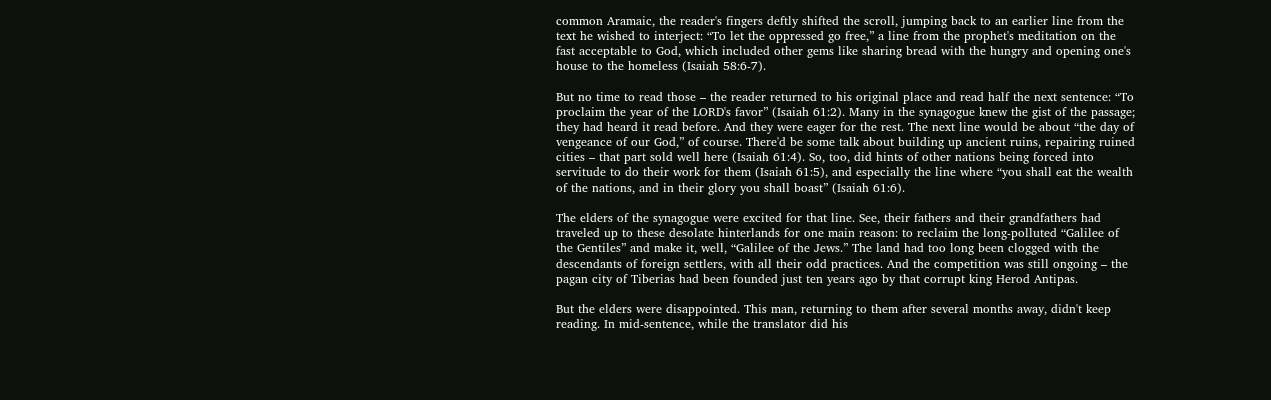common Aramaic, the reader's fingers deftly shifted the scroll, jumping back to an earlier line from the text he wished to interject: “To let the oppressed go free,” a line from the prophet's meditation on the fast acceptable to God, which included other gems like sharing bread with the hungry and opening one's house to the homeless (Isaiah 58:6-7).

But no time to read those – the reader returned to his original place and read half the next sentence: “To proclaim the year of the LORD's favor” (Isaiah 61:2). Many in the synagogue knew the gist of the passage; they had heard it read before. And they were eager for the rest. The next line would be about “the day of vengeance of our God,” of course. There'd be some talk about building up ancient ruins, repairing ruined cities – that part sold well here (Isaiah 61:4). So, too, did hints of other nations being forced into servitude to do their work for them (Isaiah 61:5), and especially the line where “you shall eat the wealth of the nations, and in their glory you shall boast” (Isaiah 61:6).

The elders of the synagogue were excited for that line. See, their fathers and their grandfathers had traveled up to these desolate hinterlands for one main reason: to reclaim the long-polluted “Galilee of the Gentiles” and make it, well, “Galilee of the Jews.” The land had too long been clogged with the descendants of foreign settlers, with all their odd practices. And the competition was still ongoing – the pagan city of Tiberias had been founded just ten years ago by that corrupt king Herod Antipas.

But the elders were disappointed. This man, returning to them after several months away, didn't keep reading. In mid-sentence, while the translator did his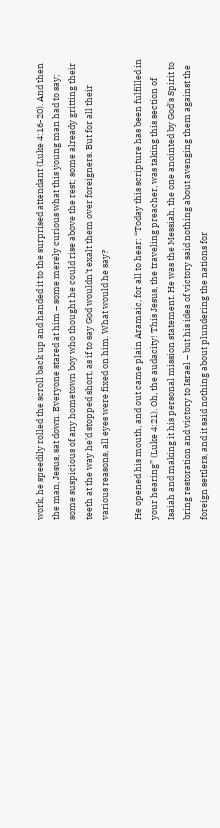work, he speedily rolled the scroll back up and handed it to the surprised attendant (Luke 4:16-20). And then the man, Jesus, sat down. Everyone stared at him – some merely curious what this young man had to say; some suspicious of any hometown boy who thought he could rise above the rest; some already gritting their teeth at the way he'd stopped short, as if to say God wouldn't exalt them over foreigners. But for all their various reasons, all eyes were fixed on him. What would he say?

He opened his mouth, and out came plain Aramaic, for all to hear: “Today this scripture has been fulfilled in your hearing” (Luke 4:21). Oh, the audacity! This Jesus, the traveling preacher, was taking this section of Isaiah and making it his personal mission statement. He was the Messiah, the one anointed by God's Spirit to bring restoration and victory to Israel – but his idea of victory said nothing about avenging them against the foreign settlers, and it said nothing about plundering the nations for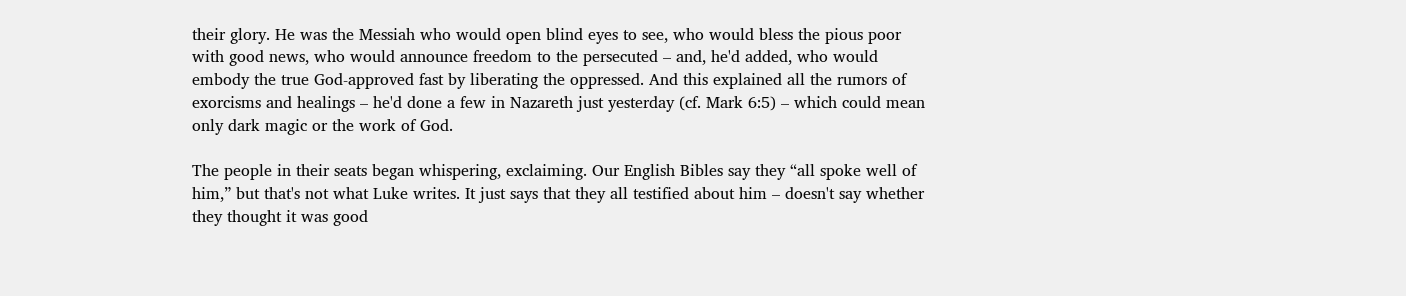their glory. He was the Messiah who would open blind eyes to see, who would bless the pious poor with good news, who would announce freedom to the persecuted – and, he'd added, who would embody the true God-approved fast by liberating the oppressed. And this explained all the rumors of exorcisms and healings – he'd done a few in Nazareth just yesterday (cf. Mark 6:5) – which could mean only dark magic or the work of God.

The people in their seats began whispering, exclaiming. Our English Bibles say they “all spoke well of him,” but that's not what Luke writes. It just says that they all testified about him – doesn't say whether they thought it was good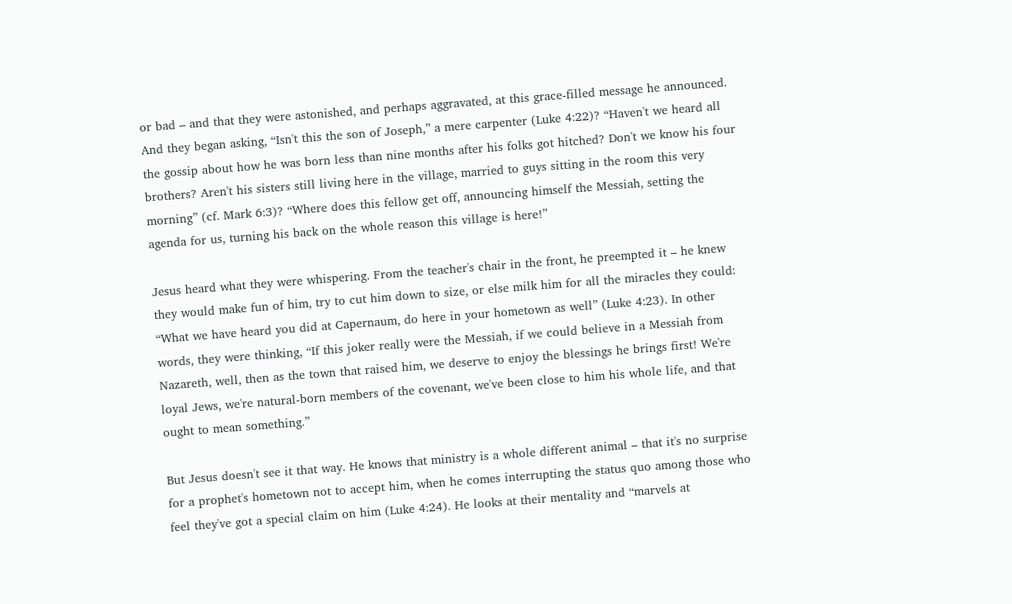or bad – and that they were astonished, and perhaps aggravated, at this grace-filled message he announced. And they began asking, “Isn't this the son of Joseph,” a mere carpenter (Luke 4:22)? “Haven't we heard all the gossip about how he was born less than nine months after his folks got hitched? Don't we know his four brothers? Aren't his sisters still living here in the village, married to guys sitting in the room this very morning” (cf. Mark 6:3)? “Where does this fellow get off, announcing himself the Messiah, setting the agenda for us, turning his back on the whole reason this village is here!”

Jesus heard what they were whispering. From the teacher's chair in the front, he preempted it – he knew they would make fun of him, try to cut him down to size, or else milk him for all the miracles they could: “What we have heard you did at Capernaum, do here in your hometown as well” (Luke 4:23). In other words, they were thinking, “If this joker really were the Messiah, if we could believe in a Messiah from Nazareth, well, then as the town that raised him, we deserve to enjoy the blessings he brings first! We're loyal Jews, we're natural-born members of the covenant, we've been close to him his whole life, and that ought to mean something.”

But Jesus doesn't see it that way. He knows that ministry is a whole different animal – that it's no surprise for a prophet's hometown not to accept him, when he comes interrupting the status quo among those who feel they've got a special claim on him (Luke 4:24). He looks at their mentality and “marvels at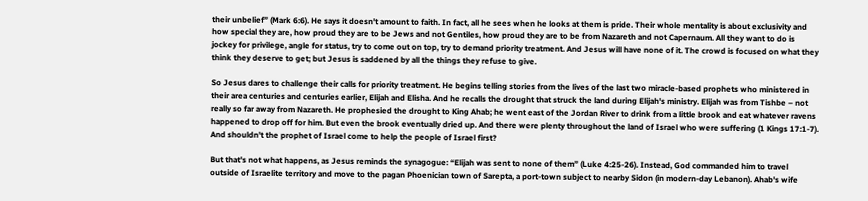their unbelief” (Mark 6:6). He says it doesn't amount to faith. In fact, all he sees when he looks at them is pride. Their whole mentality is about exclusivity and how special they are, how proud they are to be Jews and not Gentiles, how proud they are to be from Nazareth and not Capernaum. All they want to do is jockey for privilege, angle for status, try to come out on top, try to demand priority treatment. And Jesus will have none of it. The crowd is focused on what they think they deserve to get; but Jesus is saddened by all the things they refuse to give.

So Jesus dares to challenge their calls for priority treatment. He begins telling stories from the lives of the last two miracle-based prophets who ministered in their area centuries and centuries earlier, Elijah and Elisha. And he recalls the drought that struck the land during Elijah's ministry. Elijah was from Tishbe – not really so far away from Nazareth. He prophesied the drought to King Ahab; he went east of the Jordan River to drink from a little brook and eat whatever ravens happened to drop off for him. But even the brook eventually dried up. And there were plenty throughout the land of Israel who were suffering (1 Kings 17:1-7). And shouldn't the prophet of Israel come to help the people of Israel first?

But that's not what happens, as Jesus reminds the synagogue: “Elijah was sent to none of them” (Luke 4:25-26). Instead, God commanded him to travel outside of Israelite territory and move to the pagan Phoenician town of Sarepta, a port-town subject to nearby Sidon (in modern-day Lebanon). Ahab's wife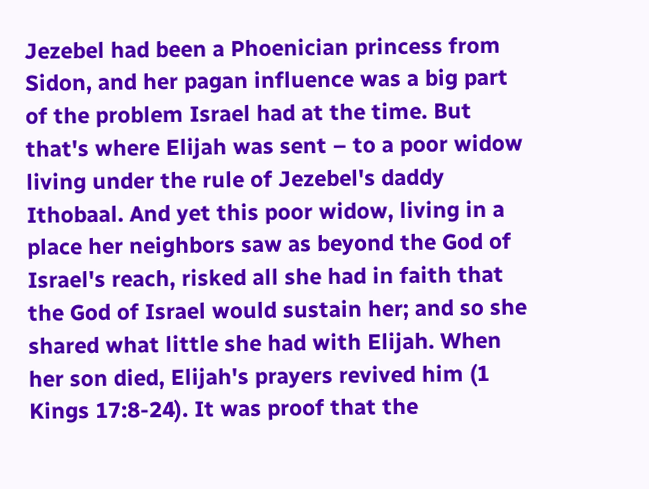Jezebel had been a Phoenician princess from Sidon, and her pagan influence was a big part of the problem Israel had at the time. But that's where Elijah was sent – to a poor widow living under the rule of Jezebel's daddy Ithobaal. And yet this poor widow, living in a place her neighbors saw as beyond the God of Israel's reach, risked all she had in faith that the God of Israel would sustain her; and so she shared what little she had with Elijah. When her son died, Elijah's prayers revived him (1 Kings 17:8-24). It was proof that the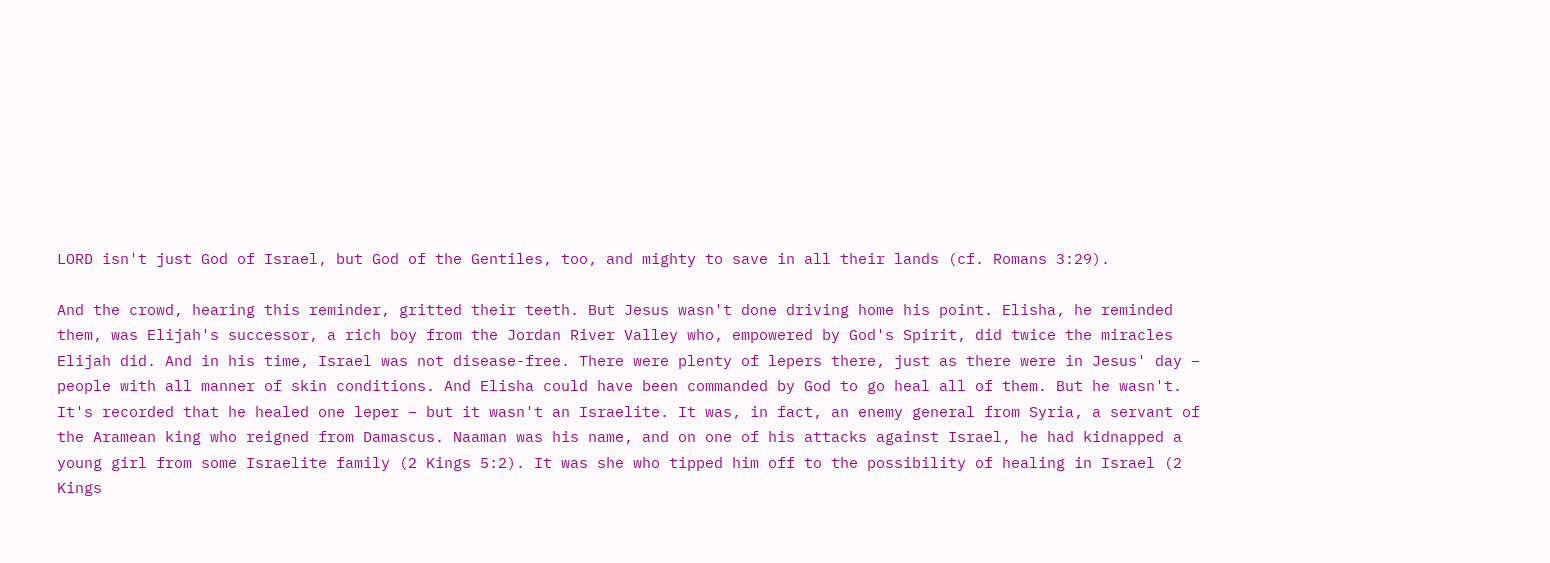LORD isn't just God of Israel, but God of the Gentiles, too, and mighty to save in all their lands (cf. Romans 3:29).

And the crowd, hearing this reminder, gritted their teeth. But Jesus wasn't done driving home his point. Elisha, he reminded them, was Elijah's successor, a rich boy from the Jordan River Valley who, empowered by God's Spirit, did twice the miracles Elijah did. And in his time, Israel was not disease-free. There were plenty of lepers there, just as there were in Jesus' day – people with all manner of skin conditions. And Elisha could have been commanded by God to go heal all of them. But he wasn't. It's recorded that he healed one leper – but it wasn't an Israelite. It was, in fact, an enemy general from Syria, a servant of the Aramean king who reigned from Damascus. Naaman was his name, and on one of his attacks against Israel, he had kidnapped a young girl from some Israelite family (2 Kings 5:2). It was she who tipped him off to the possibility of healing in Israel (2 Kings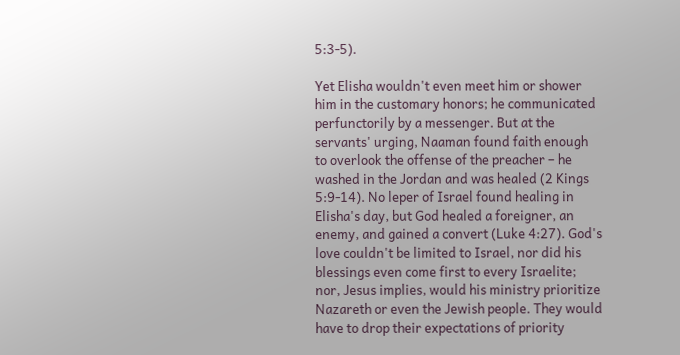5:3-5).

Yet Elisha wouldn't even meet him or shower him in the customary honors; he communicated perfunctorily by a messenger. But at the servants' urging, Naaman found faith enough to overlook the offense of the preacher – he washed in the Jordan and was healed (2 Kings 5:9-14). No leper of Israel found healing in Elisha's day, but God healed a foreigner, an enemy, and gained a convert (Luke 4:27). God's love couldn't be limited to Israel, nor did his blessings even come first to every Israelite; nor, Jesus implies, would his ministry prioritize Nazareth or even the Jewish people. They would have to drop their expectations of priority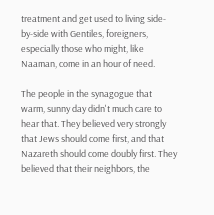treatment and get used to living side-by-side with Gentiles, foreigners, especially those who might, like Naaman, come in an hour of need.

The people in the synagogue that warm, sunny day didn't much care to hear that. They believed very strongly that Jews should come first, and that Nazareth should come doubly first. They believed that their neighbors, the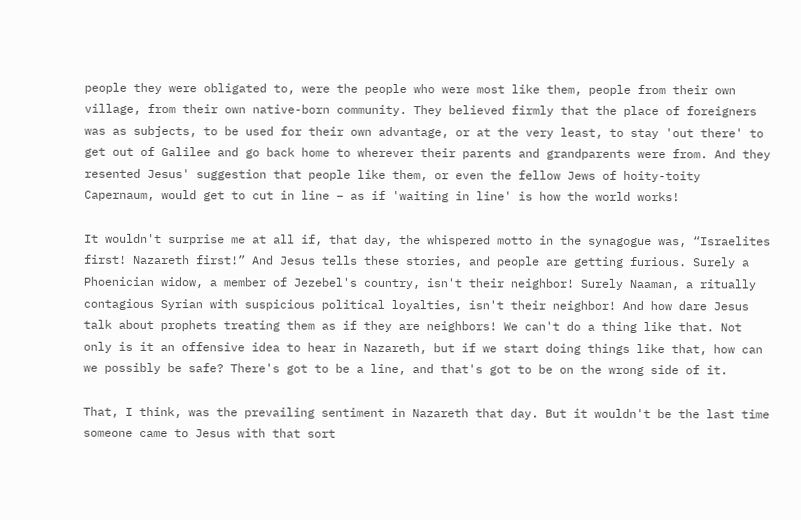people they were obligated to, were the people who were most like them, people from their own village, from their own native-born community. They believed firmly that the place of foreigners was as subjects, to be used for their own advantage, or at the very least, to stay 'out there' to get out of Galilee and go back home to wherever their parents and grandparents were from. And they resented Jesus' suggestion that people like them, or even the fellow Jews of hoity-toity Capernaum, would get to cut in line – as if 'waiting in line' is how the world works!

It wouldn't surprise me at all if, that day, the whispered motto in the synagogue was, “Israelites first! Nazareth first!” And Jesus tells these stories, and people are getting furious. Surely a Phoenician widow, a member of Jezebel's country, isn't their neighbor! Surely Naaman, a ritually contagious Syrian with suspicious political loyalties, isn't their neighbor! And how dare Jesus talk about prophets treating them as if they are neighbors! We can't do a thing like that. Not only is it an offensive idea to hear in Nazareth, but if we start doing things like that, how can we possibly be safe? There's got to be a line, and that's got to be on the wrong side of it.

That, I think, was the prevailing sentiment in Nazareth that day. But it wouldn't be the last time someone came to Jesus with that sort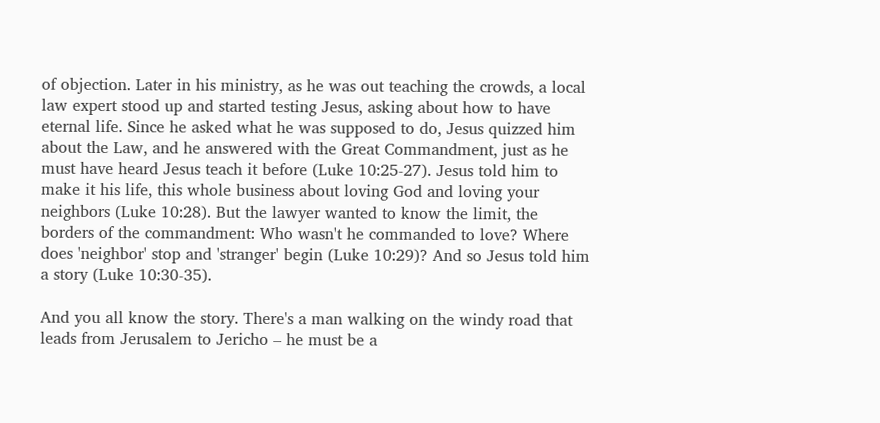of objection. Later in his ministry, as he was out teaching the crowds, a local law expert stood up and started testing Jesus, asking about how to have eternal life. Since he asked what he was supposed to do, Jesus quizzed him about the Law, and he answered with the Great Commandment, just as he must have heard Jesus teach it before (Luke 10:25-27). Jesus told him to make it his life, this whole business about loving God and loving your neighbors (Luke 10:28). But the lawyer wanted to know the limit, the borders of the commandment: Who wasn't he commanded to love? Where does 'neighbor' stop and 'stranger' begin (Luke 10:29)? And so Jesus told him a story (Luke 10:30-35).

And you all know the story. There's a man walking on the windy road that leads from Jerusalem to Jericho – he must be a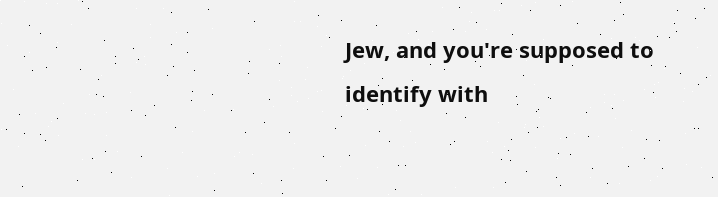Jew, and you're supposed to identify with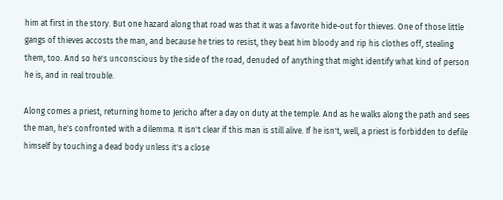him at first in the story. But one hazard along that road was that it was a favorite hide-out for thieves. One of those little gangs of thieves accosts the man, and because he tries to resist, they beat him bloody and rip his clothes off, stealing them, too. And so he's unconscious by the side of the road, denuded of anything that might identify what kind of person he is, and in real trouble.

Along comes a priest, returning home to Jericho after a day on duty at the temple. And as he walks along the path and sees the man, he's confronted with a dilemma. It isn't clear if this man is still alive. If he isn't, well, a priest is forbidden to defile himself by touching a dead body unless it's a close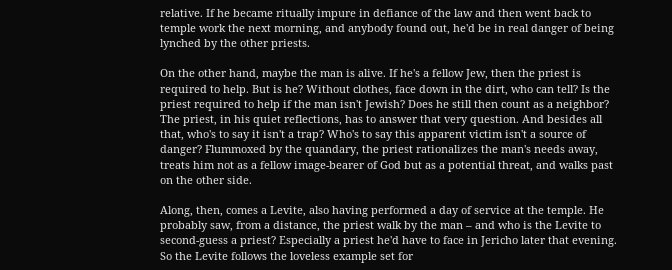relative. If he became ritually impure in defiance of the law and then went back to temple work the next morning, and anybody found out, he'd be in real danger of being lynched by the other priests.

On the other hand, maybe the man is alive. If he's a fellow Jew, then the priest is required to help. But is he? Without clothes, face down in the dirt, who can tell? Is the priest required to help if the man isn't Jewish? Does he still then count as a neighbor? The priest, in his quiet reflections, has to answer that very question. And besides all that, who's to say it isn't a trap? Who's to say this apparent victim isn't a source of danger? Flummoxed by the quandary, the priest rationalizes the man's needs away, treats him not as a fellow image-bearer of God but as a potential threat, and walks past on the other side.

Along, then, comes a Levite, also having performed a day of service at the temple. He probably saw, from a distance, the priest walk by the man – and who is the Levite to second-guess a priest? Especially a priest he'd have to face in Jericho later that evening. So the Levite follows the loveless example set for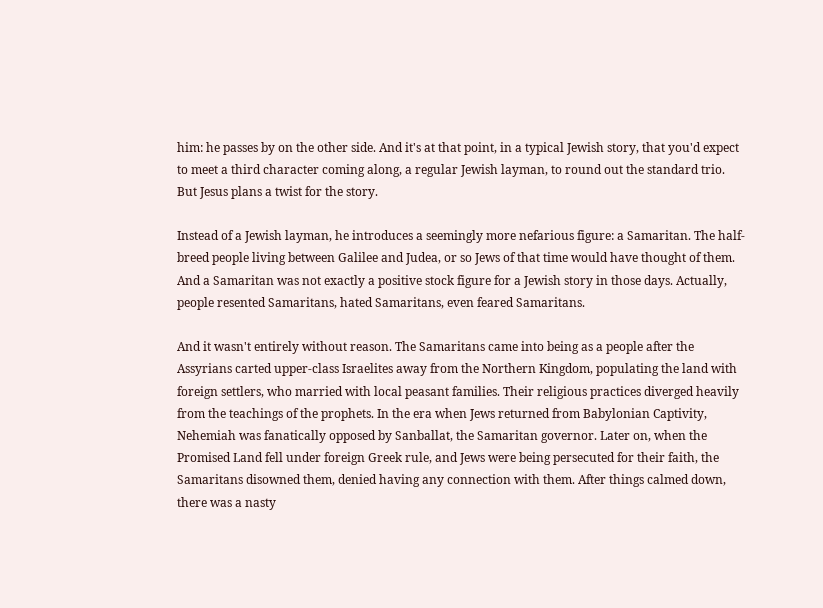him: he passes by on the other side. And it's at that point, in a typical Jewish story, that you'd expect to meet a third character coming along, a regular Jewish layman, to round out the standard trio. But Jesus plans a twist for the story.

Instead of a Jewish layman, he introduces a seemingly more nefarious figure: a Samaritan. The half-breed people living between Galilee and Judea, or so Jews of that time would have thought of them. And a Samaritan was not exactly a positive stock figure for a Jewish story in those days. Actually, people resented Samaritans, hated Samaritans, even feared Samaritans.

And it wasn't entirely without reason. The Samaritans came into being as a people after the Assyrians carted upper-class Israelites away from the Northern Kingdom, populating the land with foreign settlers, who married with local peasant families. Their religious practices diverged heavily from the teachings of the prophets. In the era when Jews returned from Babylonian Captivity, Nehemiah was fanatically opposed by Sanballat, the Samaritan governor. Later on, when the Promised Land fell under foreign Greek rule, and Jews were being persecuted for their faith, the Samaritans disowned them, denied having any connection with them. After things calmed down, there was a nasty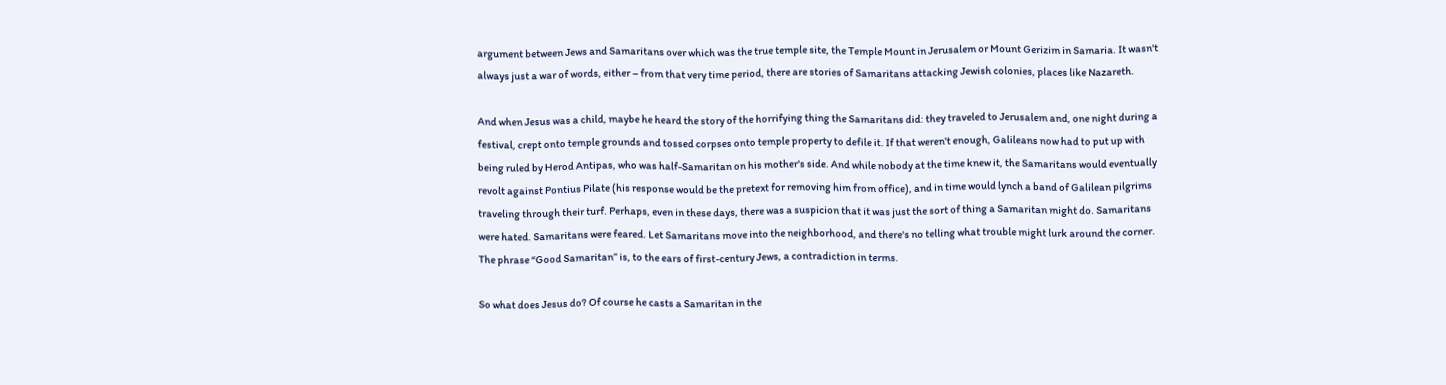argument between Jews and Samaritans over which was the true temple site, the Temple Mount in Jerusalem or Mount Gerizim in Samaria. It wasn't always just a war of words, either – from that very time period, there are stories of Samaritans attacking Jewish colonies, places like Nazareth.

And when Jesus was a child, maybe he heard the story of the horrifying thing the Samaritans did: they traveled to Jerusalem and, one night during a festival, crept onto temple grounds and tossed corpses onto temple property to defile it. If that weren't enough, Galileans now had to put up with being ruled by Herod Antipas, who was half-Samaritan on his mother's side. And while nobody at the time knew it, the Samaritans would eventually revolt against Pontius Pilate (his response would be the pretext for removing him from office), and in time would lynch a band of Galilean pilgrims traveling through their turf. Perhaps, even in these days, there was a suspicion that it was just the sort of thing a Samaritan might do. Samaritans were hated. Samaritans were feared. Let Samaritans move into the neighborhood, and there's no telling what trouble might lurk around the corner. The phrase “Good Samaritan” is, to the ears of first-century Jews, a contradiction in terms.

So what does Jesus do? Of course he casts a Samaritan in the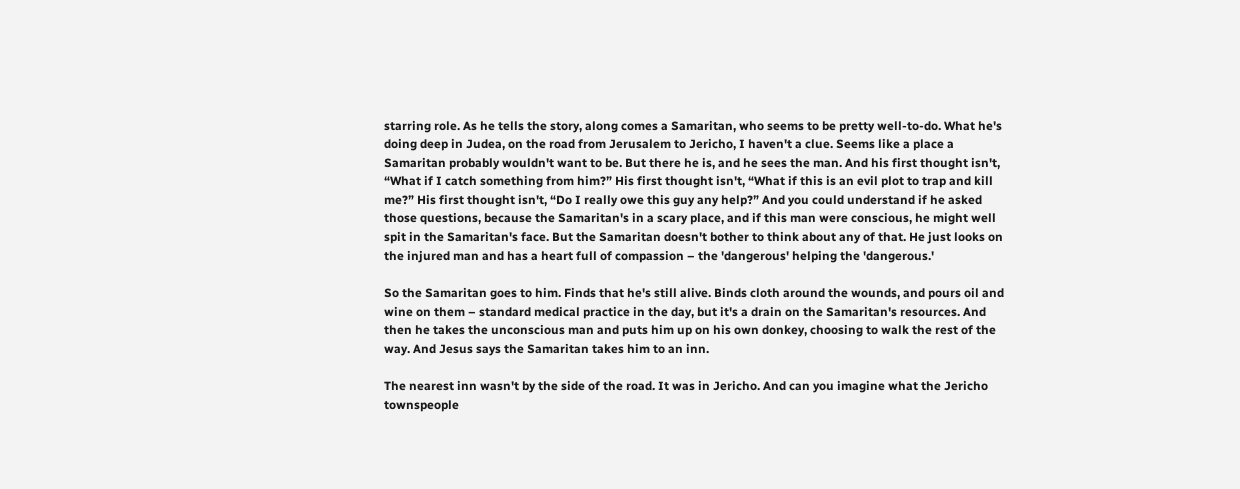starring role. As he tells the story, along comes a Samaritan, who seems to be pretty well-to-do. What he's doing deep in Judea, on the road from Jerusalem to Jericho, I haven't a clue. Seems like a place a Samaritan probably wouldn't want to be. But there he is, and he sees the man. And his first thought isn't, “What if I catch something from him?” His first thought isn't, “What if this is an evil plot to trap and kill me?” His first thought isn't, “Do I really owe this guy any help?” And you could understand if he asked those questions, because the Samaritan's in a scary place, and if this man were conscious, he might well spit in the Samaritan's face. But the Samaritan doesn't bother to think about any of that. He just looks on the injured man and has a heart full of compassion – the 'dangerous' helping the 'dangerous.'

So the Samaritan goes to him. Finds that he's still alive. Binds cloth around the wounds, and pours oil and wine on them – standard medical practice in the day, but it's a drain on the Samaritan's resources. And then he takes the unconscious man and puts him up on his own donkey, choosing to walk the rest of the way. And Jesus says the Samaritan takes him to an inn.

The nearest inn wasn't by the side of the road. It was in Jericho. And can you imagine what the Jericho townspeople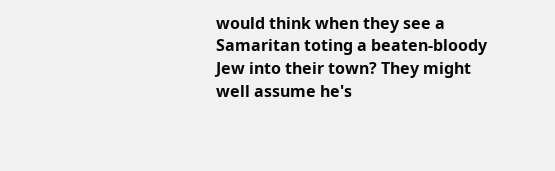would think when they see a Samaritan toting a beaten-bloody Jew into their town? They might well assume he's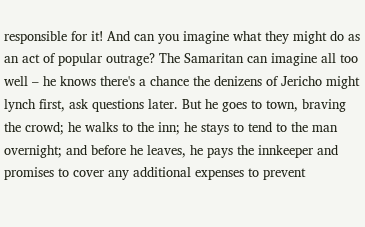responsible for it! And can you imagine what they might do as an act of popular outrage? The Samaritan can imagine all too well – he knows there's a chance the denizens of Jericho might lynch first, ask questions later. But he goes to town, braving the crowd; he walks to the inn; he stays to tend to the man overnight; and before he leaves, he pays the innkeeper and promises to cover any additional expenses to prevent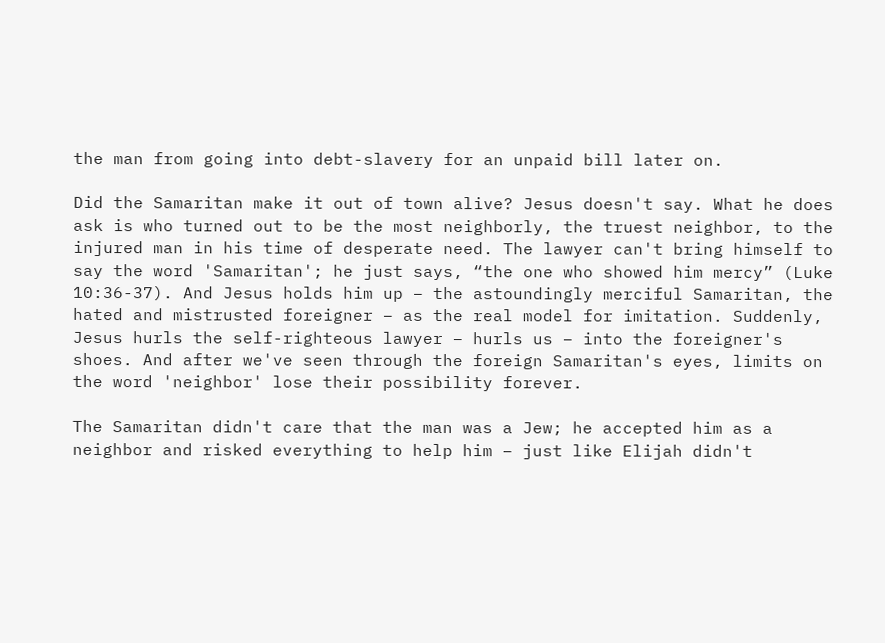the man from going into debt-slavery for an unpaid bill later on.

Did the Samaritan make it out of town alive? Jesus doesn't say. What he does ask is who turned out to be the most neighborly, the truest neighbor, to the injured man in his time of desperate need. The lawyer can't bring himself to say the word 'Samaritan'; he just says, “the one who showed him mercy” (Luke 10:36-37). And Jesus holds him up – the astoundingly merciful Samaritan, the hated and mistrusted foreigner – as the real model for imitation. Suddenly, Jesus hurls the self-righteous lawyer – hurls us – into the foreigner's shoes. And after we've seen through the foreign Samaritan's eyes, limits on the word 'neighbor' lose their possibility forever.

The Samaritan didn't care that the man was a Jew; he accepted him as a neighbor and risked everything to help him – just like Elijah didn't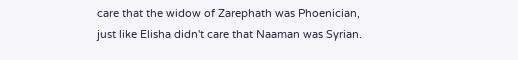care that the widow of Zarephath was Phoenician, just like Elisha didn't care that Naaman was Syrian.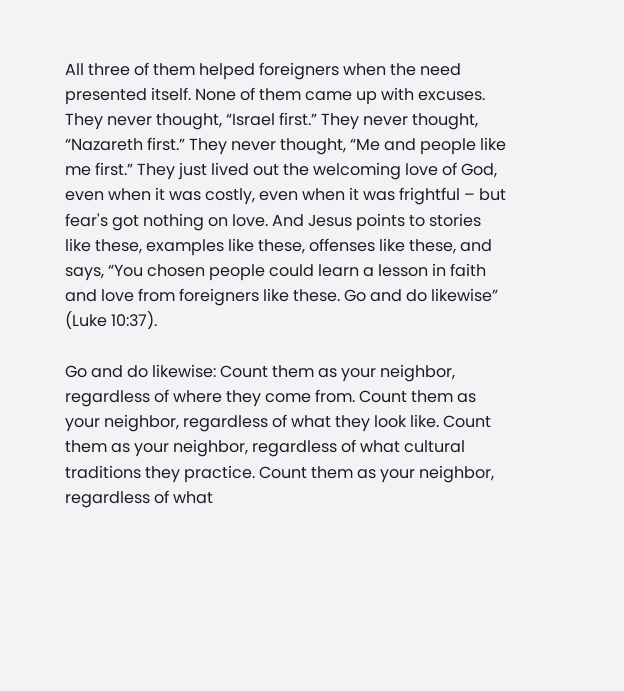All three of them helped foreigners when the need presented itself. None of them came up with excuses. They never thought, “Israel first.” They never thought, “Nazareth first.” They never thought, “Me and people like me first.” They just lived out the welcoming love of God, even when it was costly, even when it was frightful – but fear's got nothing on love. And Jesus points to stories like these, examples like these, offenses like these, and says, “You chosen people could learn a lesson in faith and love from foreigners like these. Go and do likewise” (Luke 10:37).

Go and do likewise: Count them as your neighbor, regardless of where they come from. Count them as your neighbor, regardless of what they look like. Count them as your neighbor, regardless of what cultural traditions they practice. Count them as your neighbor, regardless of what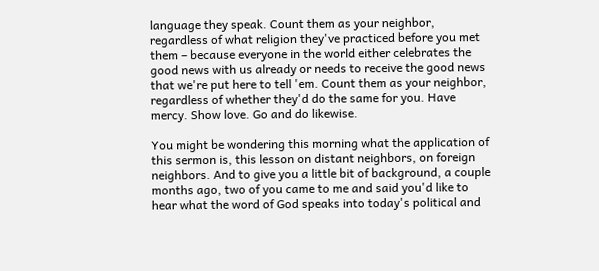language they speak. Count them as your neighbor, regardless of what religion they've practiced before you met them – because everyone in the world either celebrates the good news with us already or needs to receive the good news that we're put here to tell 'em. Count them as your neighbor, regardless of whether they'd do the same for you. Have mercy. Show love. Go and do likewise.

You might be wondering this morning what the application of this sermon is, this lesson on distant neighbors, on foreign neighbors. And to give you a little bit of background, a couple months ago, two of you came to me and said you'd like to hear what the word of God speaks into today's political and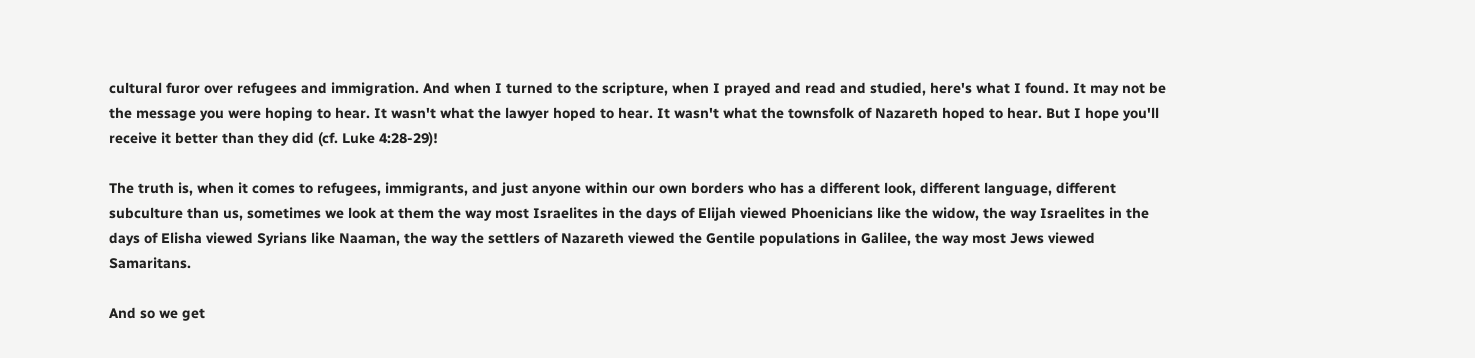cultural furor over refugees and immigration. And when I turned to the scripture, when I prayed and read and studied, here's what I found. It may not be the message you were hoping to hear. It wasn't what the lawyer hoped to hear. It wasn't what the townsfolk of Nazareth hoped to hear. But I hope you'll receive it better than they did (cf. Luke 4:28-29)!

The truth is, when it comes to refugees, immigrants, and just anyone within our own borders who has a different look, different language, different subculture than us, sometimes we look at them the way most Israelites in the days of Elijah viewed Phoenicians like the widow, the way Israelites in the days of Elisha viewed Syrians like Naaman, the way the settlers of Nazareth viewed the Gentile populations in Galilee, the way most Jews viewed Samaritans.

And so we get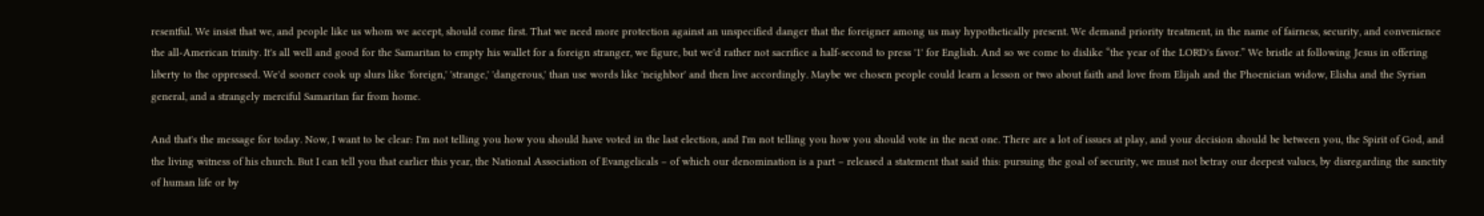resentful. We insist that we, and people like us whom we accept, should come first. That we need more protection against an unspecified danger that the foreigner among us may hypothetically present. We demand priority treatment, in the name of fairness, security, and convenience the all-American trinity. It's all well and good for the Samaritan to empty his wallet for a foreign stranger, we figure, but we'd rather not sacrifice a half-second to press '1' for English. And so we come to dislike “the year of the LORD's favor.” We bristle at following Jesus in offering liberty to the oppressed. We'd sooner cook up slurs like 'foreign,' 'strange,' 'dangerous,' than use words like 'neighbor' and then live accordingly. Maybe we chosen people could learn a lesson or two about faith and love from Elijah and the Phoenician widow, Elisha and the Syrian general, and a strangely merciful Samaritan far from home.

And that's the message for today. Now, I want to be clear: I'm not telling you how you should have voted in the last election, and I'm not telling you how you should vote in the next one. There are a lot of issues at play, and your decision should be between you, the Spirit of God, and the living witness of his church. But I can tell you that earlier this year, the National Association of Evangelicals – of which our denomination is a part – released a statement that said this: pursuing the goal of security, we must not betray our deepest values, by disregarding the sanctity of human life or by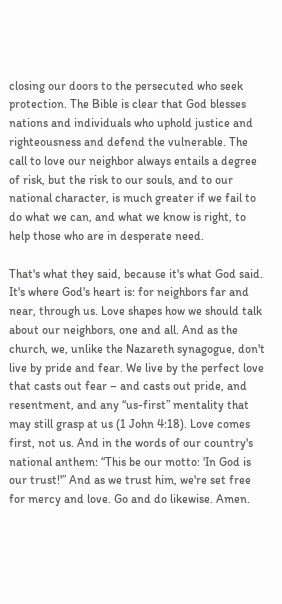closing our doors to the persecuted who seek protection. The Bible is clear that God blesses nations and individuals who uphold justice and righteousness and defend the vulnerable. The call to love our neighbor always entails a degree of risk, but the risk to our souls, and to our national character, is much greater if we fail to do what we can, and what we know is right, to help those who are in desperate need.

That's what they said, because it's what God said. It's where God's heart is: for neighbors far and near, through us. Love shapes how we should talk about our neighbors, one and all. And as the church, we, unlike the Nazareth synagogue, don't live by pride and fear. We live by the perfect love that casts out fear – and casts out pride, and resentment, and any “us-first” mentality that may still grasp at us (1 John 4:18). Love comes first, not us. And in the words of our country's national anthem: “This be our motto: 'In God is our trust!'” And as we trust him, we're set free for mercy and love. Go and do likewise. Amen.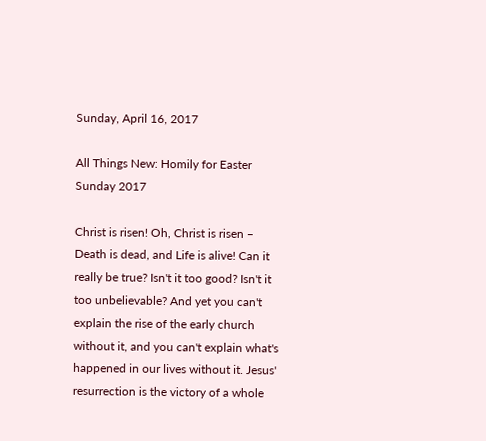Sunday, April 16, 2017

All Things New: Homily for Easter Sunday 2017

Christ is risen! Oh, Christ is risen – Death is dead, and Life is alive! Can it really be true? Isn't it too good? Isn't it too unbelievable? And yet you can't explain the rise of the early church without it, and you can't explain what's happened in our lives without it. Jesus' resurrection is the victory of a whole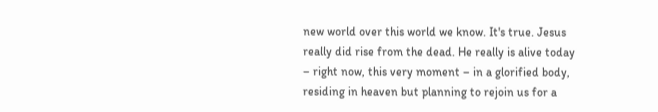new world over this world we know. It's true. Jesus really did rise from the dead. He really is alive today – right now, this very moment – in a glorified body, residing in heaven but planning to rejoin us for a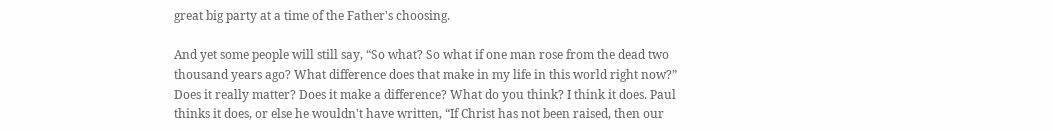great big party at a time of the Father's choosing.

And yet some people will still say, “So what? So what if one man rose from the dead two thousand years ago? What difference does that make in my life in this world right now?” Does it really matter? Does it make a difference? What do you think? I think it does. Paul thinks it does, or else he wouldn't have written, “If Christ has not been raised, then our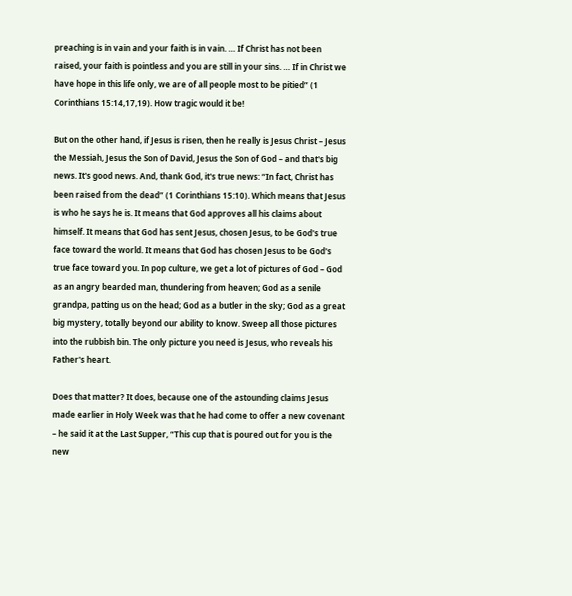preaching is in vain and your faith is in vain. … If Christ has not been raised, your faith is pointless and you are still in your sins. … If in Christ we have hope in this life only, we are of all people most to be pitied” (1 Corinthians 15:14,17,19). How tragic would it be!

But on the other hand, if Jesus is risen, then he really is Jesus Christ – Jesus the Messiah, Jesus the Son of David, Jesus the Son of God – and that's big news. It's good news. And, thank God, it's true news: “In fact, Christ has been raised from the dead” (1 Corinthians 15:10). Which means that Jesus is who he says he is. It means that God approves all his claims about himself. It means that God has sent Jesus, chosen Jesus, to be God's true face toward the world. It means that God has chosen Jesus to be God's true face toward you. In pop culture, we get a lot of pictures of God – God as an angry bearded man, thundering from heaven; God as a senile grandpa, patting us on the head; God as a butler in the sky; God as a great big mystery, totally beyond our ability to know. Sweep all those pictures into the rubbish bin. The only picture you need is Jesus, who reveals his Father's heart.

Does that matter? It does, because one of the astounding claims Jesus made earlier in Holy Week was that he had come to offer a new covenant – he said it at the Last Supper, “This cup that is poured out for you is the new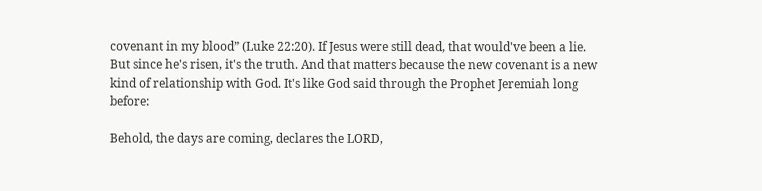covenant in my blood” (Luke 22:20). If Jesus were still dead, that would've been a lie. But since he's risen, it's the truth. And that matters because the new covenant is a new kind of relationship with God. It's like God said through the Prophet Jeremiah long before:

Behold, the days are coming, declares the LORD,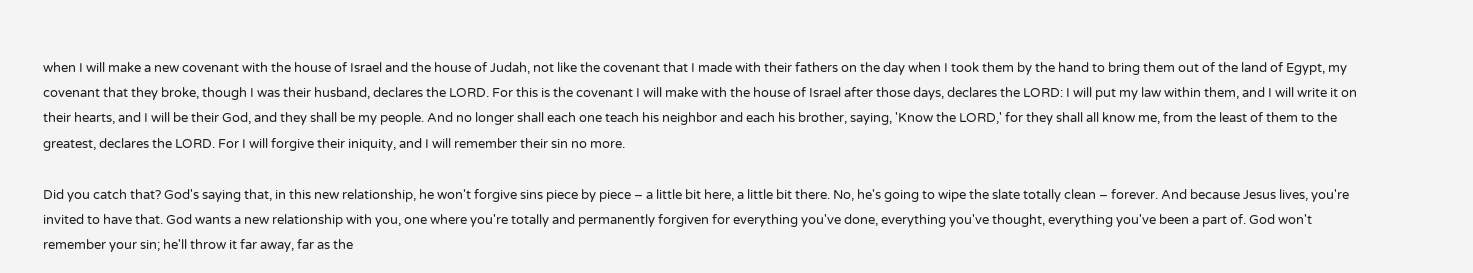when I will make a new covenant with the house of Israel and the house of Judah, not like the covenant that I made with their fathers on the day when I took them by the hand to bring them out of the land of Egypt, my covenant that they broke, though I was their husband, declares the LORD. For this is the covenant I will make with the house of Israel after those days, declares the LORD: I will put my law within them, and I will write it on their hearts, and I will be their God, and they shall be my people. And no longer shall each one teach his neighbor and each his brother, saying, 'Know the LORD,' for they shall all know me, from the least of them to the greatest, declares the LORD. For I will forgive their iniquity, and I will remember their sin no more.

Did you catch that? God's saying that, in this new relationship, he won't forgive sins piece by piece – a little bit here, a little bit there. No, he's going to wipe the slate totally clean – forever. And because Jesus lives, you're invited to have that. God wants a new relationship with you, one where you're totally and permanently forgiven for everything you've done, everything you've thought, everything you've been a part of. God won't remember your sin; he'll throw it far away, far as the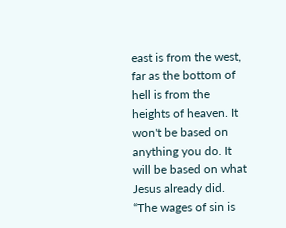east is from the west, far as the bottom of hell is from the heights of heaven. It won't be based on anything you do. It will be based on what Jesus already did. “The wages of sin is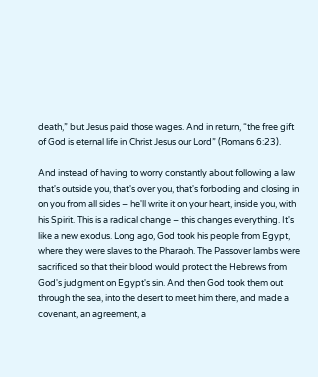death,” but Jesus paid those wages. And in return, “the free gift of God is eternal life in Christ Jesus our Lord” (Romans 6:23).

And instead of having to worry constantly about following a law that's outside you, that's over you, that's forboding and closing in on you from all sides – he'll write it on your heart, inside you, with his Spirit. This is a radical change – this changes everything. It's like a new exodus. Long ago, God took his people from Egypt, where they were slaves to the Pharaoh. The Passover lambs were sacrificed so that their blood would protect the Hebrews from God's judgment on Egypt's sin. And then God took them out through the sea, into the desert to meet him there, and made a covenant, an agreement, a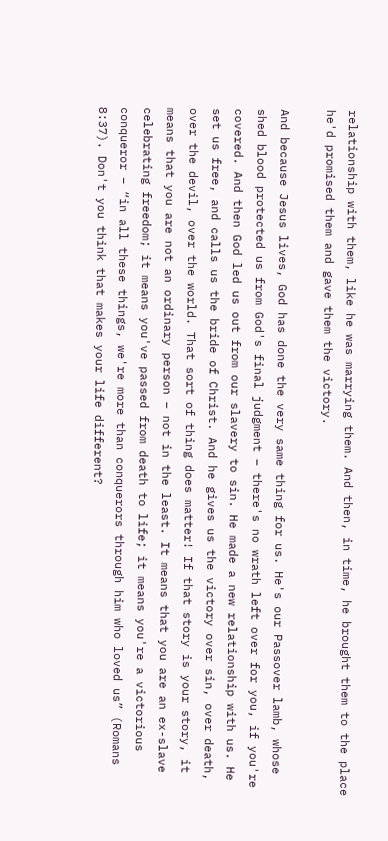relationship with them, like he was marrying them. And then, in time, he brought them to the place he'd promised them and gave them the victory.

And because Jesus lives, God has done the very same thing for us. He's our Passover lamb, whose shed blood protected us from God's final judgment – there's no wrath left over for you, if you're covered. And then God led us out from our slavery to sin. He made a new relationship with us. He set us free, and calls us the bride of Christ. And he gives us the victory over sin, over death, over the devil, over the world. That sort of thing does matter! If that story is your story, it means that you are not an ordinary person – not in the least. It means that you are an ex-slave celebrating freedom; it means you've passed from death to life; it means you're a victorious conqueror – “in all these things, we're more than conquerors through him who loved us” (Romans 8:37). Don't you think that makes your life different?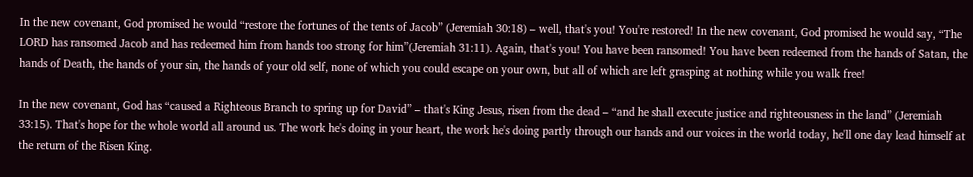In the new covenant, God promised he would “restore the fortunes of the tents of Jacob” (Jeremiah 30:18) – well, that's you! You're restored! In the new covenant, God promised he would say, “The LORD has ransomed Jacob and has redeemed him from hands too strong for him”(Jeremiah 31:11). Again, that's you! You have been ransomed! You have been redeemed from the hands of Satan, the hands of Death, the hands of your sin, the hands of your old self, none of which you could escape on your own, but all of which are left grasping at nothing while you walk free!

In the new covenant, God has “caused a Righteous Branch to spring up for David” – that's King Jesus, risen from the dead – “and he shall execute justice and righteousness in the land” (Jeremiah 33:15). That's hope for the whole world all around us. The work he's doing in your heart, the work he's doing partly through our hands and our voices in the world today, he'll one day lead himself at the return of the Risen King.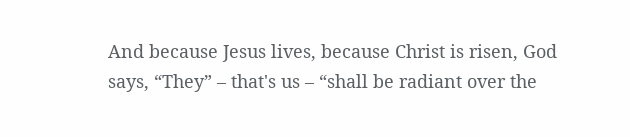And because Jesus lives, because Christ is risen, God says, “They” – that's us – “shall be radiant over the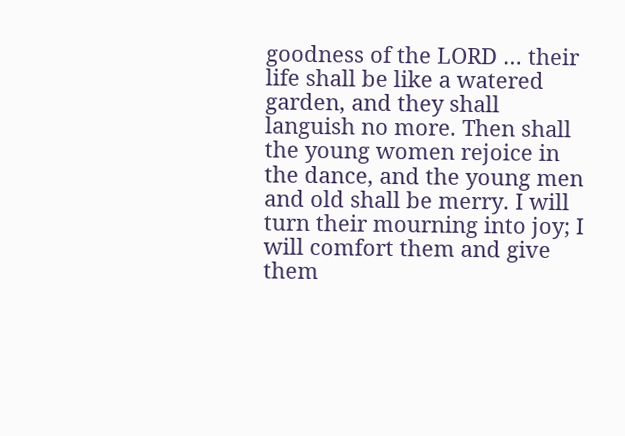goodness of the LORD … their life shall be like a watered garden, and they shall languish no more. Then shall the young women rejoice in the dance, and the young men and old shall be merry. I will turn their mourning into joy; I will comfort them and give them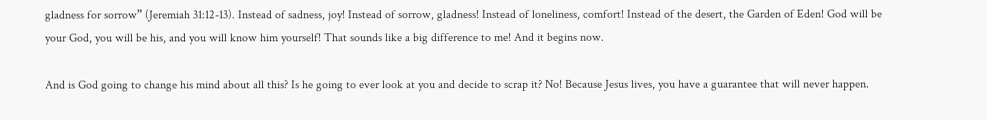gladness for sorrow” (Jeremiah 31:12-13). Instead of sadness, joy! Instead of sorrow, gladness! Instead of loneliness, comfort! Instead of the desert, the Garden of Eden! God will be your God, you will be his, and you will know him yourself! That sounds like a big difference to me! And it begins now.

And is God going to change his mind about all this? Is he going to ever look at you and decide to scrap it? No! Because Jesus lives, you have a guarantee that will never happen.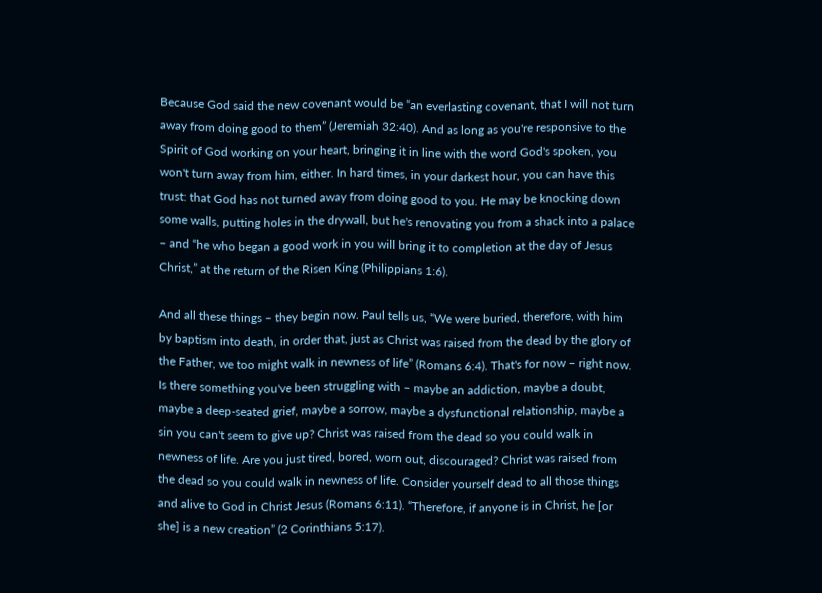Because God said the new covenant would be “an everlasting covenant, that I will not turn away from doing good to them” (Jeremiah 32:40). And as long as you're responsive to the Spirit of God working on your heart, bringing it in line with the word God's spoken, you won't turn away from him, either. In hard times, in your darkest hour, you can have this trust: that God has not turned away from doing good to you. He may be knocking down some walls, putting holes in the drywall, but he's renovating you from a shack into a palace – and “he who began a good work in you will bring it to completion at the day of Jesus Christ,” at the return of the Risen King (Philippians 1:6).

And all these things – they begin now. Paul tells us, “We were buried, therefore, with him by baptism into death, in order that, just as Christ was raised from the dead by the glory of the Father, we too might walk in newness of life” (Romans 6:4). That's for now – right now. Is there something you've been struggling with – maybe an addiction, maybe a doubt, maybe a deep-seated grief, maybe a sorrow, maybe a dysfunctional relationship, maybe a sin you can't seem to give up? Christ was raised from the dead so you could walk in newness of life. Are you just tired, bored, worn out, discouraged? Christ was raised from the dead so you could walk in newness of life. Consider yourself dead to all those things and alive to God in Christ Jesus (Romans 6:11). “Therefore, if anyone is in Christ, he [or she] is a new creation” (2 Corinthians 5:17).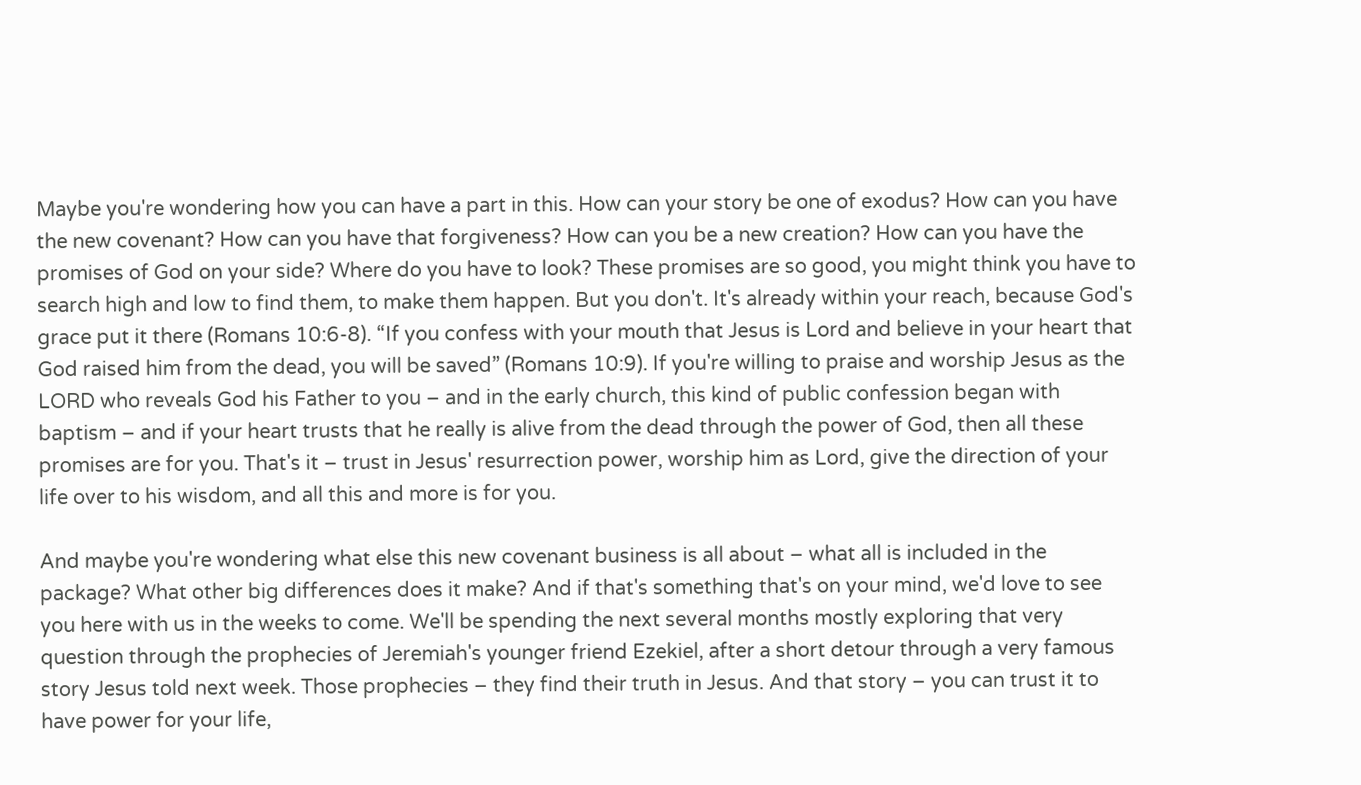Maybe you're wondering how you can have a part in this. How can your story be one of exodus? How can you have the new covenant? How can you have that forgiveness? How can you be a new creation? How can you have the promises of God on your side? Where do you have to look? These promises are so good, you might think you have to search high and low to find them, to make them happen. But you don't. It's already within your reach, because God's grace put it there (Romans 10:6-8). “If you confess with your mouth that Jesus is Lord and believe in your heart that God raised him from the dead, you will be saved” (Romans 10:9). If you're willing to praise and worship Jesus as the LORD who reveals God his Father to you – and in the early church, this kind of public confession began with baptism – and if your heart trusts that he really is alive from the dead through the power of God, then all these promises are for you. That's it – trust in Jesus' resurrection power, worship him as Lord, give the direction of your life over to his wisdom, and all this and more is for you.

And maybe you're wondering what else this new covenant business is all about – what all is included in the package? What other big differences does it make? And if that's something that's on your mind, we'd love to see you here with us in the weeks to come. We'll be spending the next several months mostly exploring that very question through the prophecies of Jeremiah's younger friend Ezekiel, after a short detour through a very famous story Jesus told next week. Those prophecies – they find their truth in Jesus. And that story – you can trust it to have power for your life,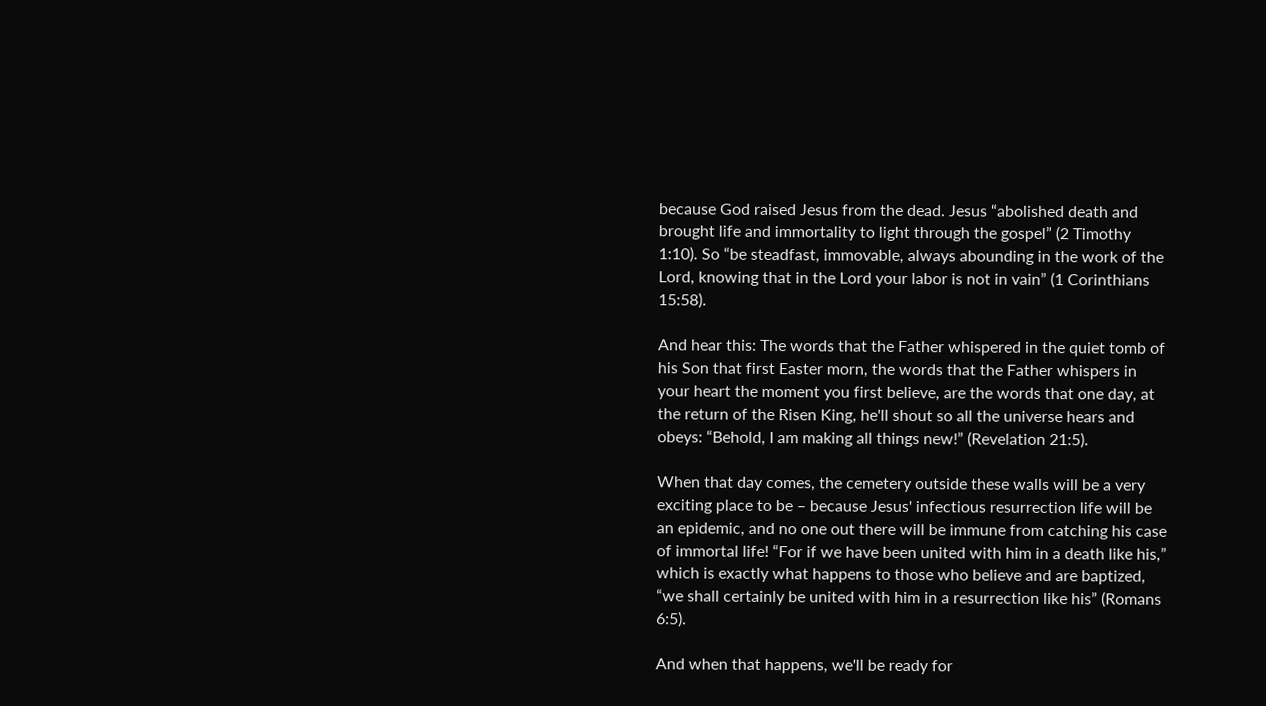because God raised Jesus from the dead. Jesus “abolished death and brought life and immortality to light through the gospel” (2 Timothy 1:10). So “be steadfast, immovable, always abounding in the work of the Lord, knowing that in the Lord your labor is not in vain” (1 Corinthians 15:58).

And hear this: The words that the Father whispered in the quiet tomb of his Son that first Easter morn, the words that the Father whispers in your heart the moment you first believe, are the words that one day, at the return of the Risen King, he'll shout so all the universe hears and obeys: “Behold, I am making all things new!” (Revelation 21:5).

When that day comes, the cemetery outside these walls will be a very exciting place to be – because Jesus' infectious resurrection life will be an epidemic, and no one out there will be immune from catching his case of immortal life! “For if we have been united with him in a death like his,” which is exactly what happens to those who believe and are baptized, “we shall certainly be united with him in a resurrection like his” (Romans 6:5).

And when that happens, we'll be ready for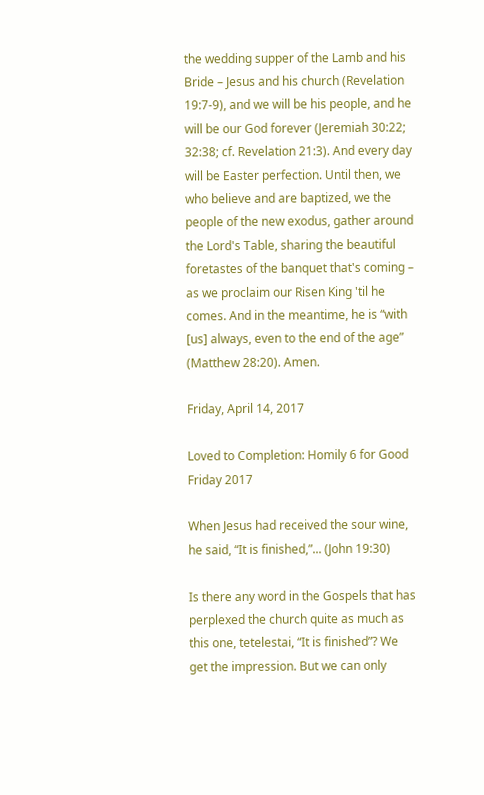the wedding supper of the Lamb and his Bride – Jesus and his church (Revelation 19:7-9), and we will be his people, and he will be our God forever (Jeremiah 30:22; 32:38; cf. Revelation 21:3). And every day will be Easter perfection. Until then, we who believe and are baptized, we the people of the new exodus, gather around the Lord's Table, sharing the beautiful foretastes of the banquet that's coming – as we proclaim our Risen King 'til he comes. And in the meantime, he is “with [us] always, even to the end of the age” (Matthew 28:20). Amen.

Friday, April 14, 2017

Loved to Completion: Homily 6 for Good Friday 2017

When Jesus had received the sour wine, he said, “It is finished,”... (John 19:30)

Is there any word in the Gospels that has perplexed the church quite as much as this one, tetelestai, “It is finished”? We get the impression. But we can only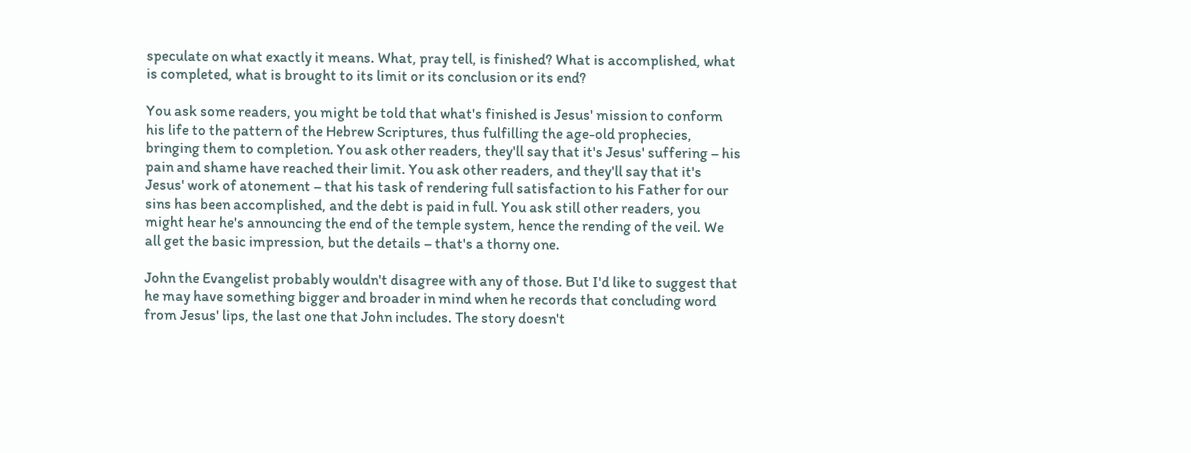speculate on what exactly it means. What, pray tell, is finished? What is accomplished, what is completed, what is brought to its limit or its conclusion or its end?

You ask some readers, you might be told that what's finished is Jesus' mission to conform his life to the pattern of the Hebrew Scriptures, thus fulfilling the age-old prophecies, bringing them to completion. You ask other readers, they'll say that it's Jesus' suffering – his pain and shame have reached their limit. You ask other readers, and they'll say that it's Jesus' work of atonement – that his task of rendering full satisfaction to his Father for our sins has been accomplished, and the debt is paid in full. You ask still other readers, you might hear he's announcing the end of the temple system, hence the rending of the veil. We all get the basic impression, but the details – that's a thorny one.

John the Evangelist probably wouldn't disagree with any of those. But I'd like to suggest that he may have something bigger and broader in mind when he records that concluding word from Jesus' lips, the last one that John includes. The story doesn't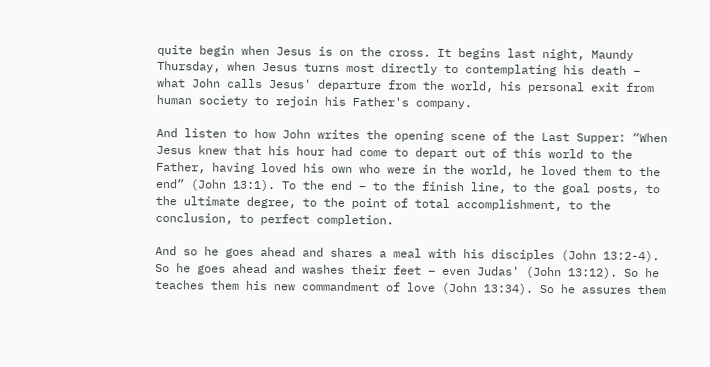quite begin when Jesus is on the cross. It begins last night, Maundy Thursday, when Jesus turns most directly to contemplating his death – what John calls Jesus' departure from the world, his personal exit from human society to rejoin his Father's company.

And listen to how John writes the opening scene of the Last Supper: “When Jesus knew that his hour had come to depart out of this world to the Father, having loved his own who were in the world, he loved them to the end” (John 13:1). To the end – to the finish line, to the goal posts, to the ultimate degree, to the point of total accomplishment, to the conclusion, to perfect completion.

And so he goes ahead and shares a meal with his disciples (John 13:2-4). So he goes ahead and washes their feet – even Judas' (John 13:12). So he teaches them his new commandment of love (John 13:34). So he assures them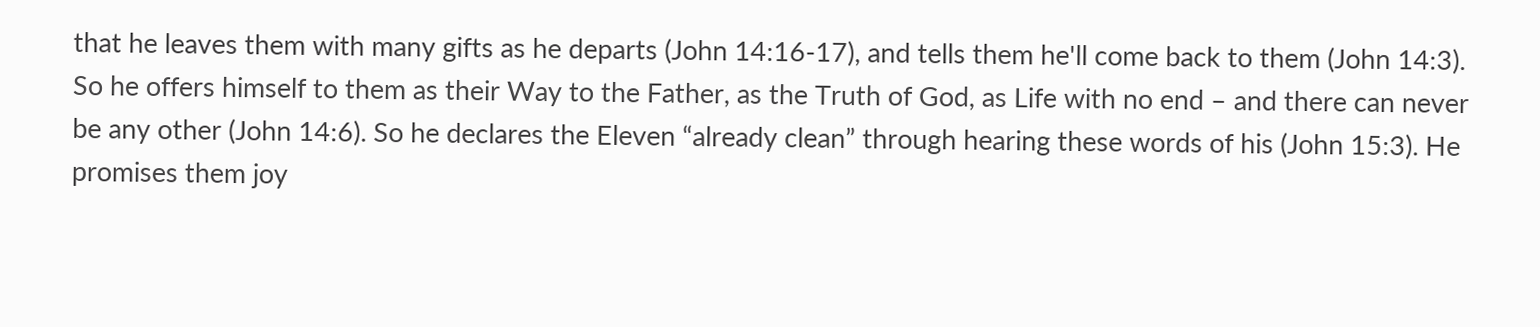that he leaves them with many gifts as he departs (John 14:16-17), and tells them he'll come back to them (John 14:3). So he offers himself to them as their Way to the Father, as the Truth of God, as Life with no end – and there can never be any other (John 14:6). So he declares the Eleven “already clean” through hearing these words of his (John 15:3). He promises them joy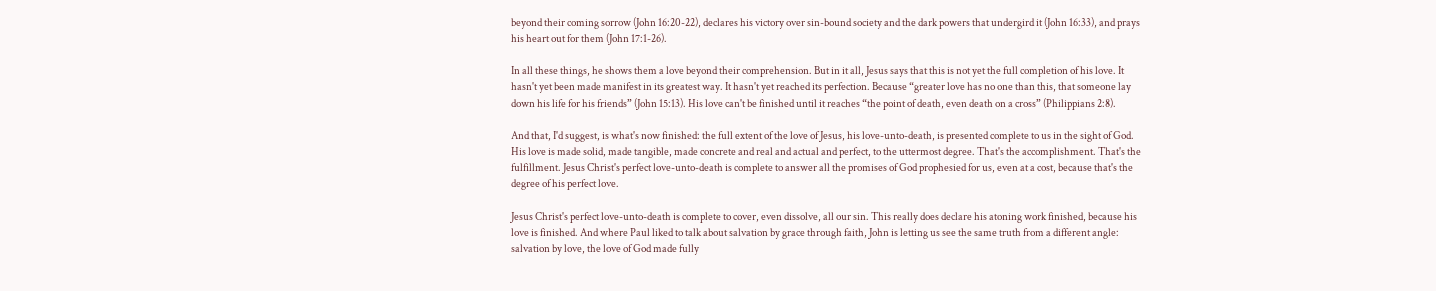beyond their coming sorrow (John 16:20-22), declares his victory over sin-bound society and the dark powers that undergird it (John 16:33), and prays his heart out for them (John 17:1-26).

In all these things, he shows them a love beyond their comprehension. But in it all, Jesus says that this is not yet the full completion of his love. It hasn't yet been made manifest in its greatest way. It hasn't yet reached its perfection. Because “greater love has no one than this, that someone lay down his life for his friends” (John 15:13). His love can't be finished until it reaches “the point of death, even death on a cross” (Philippians 2:8).

And that, I'd suggest, is what's now finished: the full extent of the love of Jesus, his love-unto-death, is presented complete to us in the sight of God. His love is made solid, made tangible, made concrete and real and actual and perfect, to the uttermost degree. That's the accomplishment. That's the fulfillment. Jesus Christ's perfect love-unto-death is complete to answer all the promises of God prophesied for us, even at a cost, because that's the degree of his perfect love.

Jesus Christ's perfect love-unto-death is complete to cover, even dissolve, all our sin. This really does declare his atoning work finished, because his love is finished. And where Paul liked to talk about salvation by grace through faith, John is letting us see the same truth from a different angle: salvation by love, the love of God made fully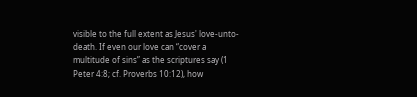visible to the full extent as Jesus' love-unto-death. If even our love can “cover a multitude of sins” as the scriptures say (1 Peter 4:8; cf. Proverbs 10:12), how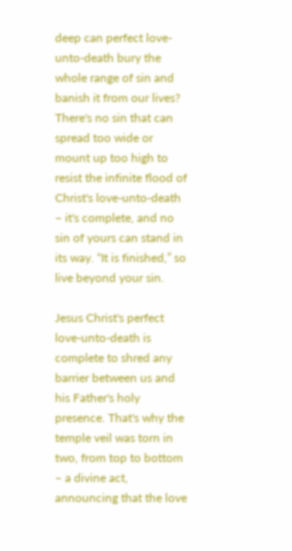deep can perfect love-unto-death bury the whole range of sin and banish it from our lives? There's no sin that can spread too wide or mount up too high to resist the infinite flood of Christ's love-unto-death – it's complete, and no sin of yours can stand in its way. “It is finished,” so live beyond your sin.

Jesus Christ's perfect love-unto-death is complete to shred any barrier between us and his Father's holy presence. That's why the temple veil was torn in two, from top to bottom – a divine act, announcing that the love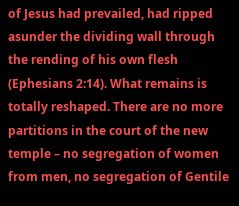of Jesus had prevailed, had ripped asunder the dividing wall through the rending of his own flesh (Ephesians 2:14). What remains is totally reshaped. There are no more partitions in the court of the new temple – no segregation of women from men, no segregation of Gentile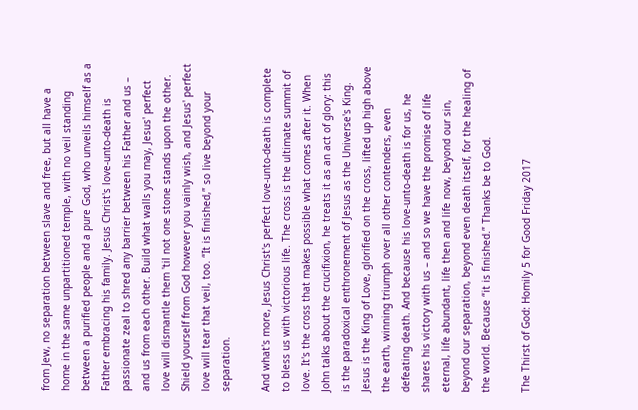from Jew, no separation between slave and free, but all have a home in the same unpartitioned temple, with no veil standing between a purified people and a pure God, who unveils himself as a Father embracing his family. Jesus Christ's love-unto-death is passionate zeal to shred any barrier between his Father and us – and us from each other. Build what walls you may, Jesus' perfect love will dismantle them 'til not one stone stands upon the other. Shield yourself from God however you vainly wish, and Jesus' perfect love will tear that veil, too. “It is finished,” so live beyond your separation.

And what's more, Jesus Christ's perfect love-unto-death is complete to bless us with victorious life. The cross is the ultimate summit of love. It's the cross that makes possible what comes after it. When John talks about the crucifixion, he treats it as an act of glory: this is the paradoxical enthronement of Jesus as the Universe's King. Jesus is the King of Love, glorified on the cross, lifted up high above the earth, winning triumph over all other contenders, even defeating death. And because his love-unto-death is for us, he shares his victory with us – and so we have the promise of life eternal, life abundant, life then and life now, beyond our sin, beyond our separation, beyond even death itself, for the healing of the world. Because “it is finished.” Thanks be to God.

The Thirst of God: Homily 5 for Good Friday 2017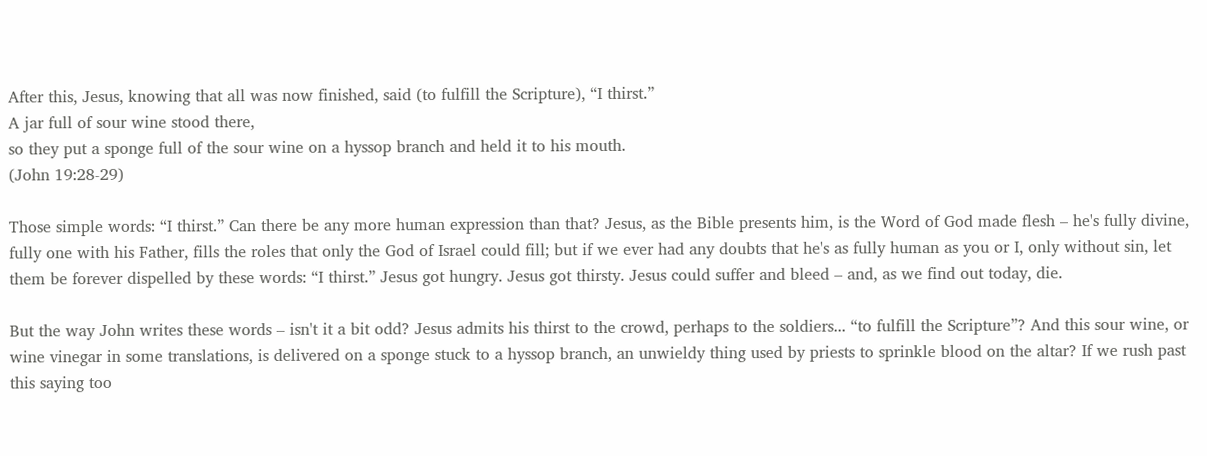After this, Jesus, knowing that all was now finished, said (to fulfill the Scripture), “I thirst.”
A jar full of sour wine stood there,
so they put a sponge full of the sour wine on a hyssop branch and held it to his mouth.
(John 19:28-29)

Those simple words: “I thirst.” Can there be any more human expression than that? Jesus, as the Bible presents him, is the Word of God made flesh – he's fully divine, fully one with his Father, fills the roles that only the God of Israel could fill; but if we ever had any doubts that he's as fully human as you or I, only without sin, let them be forever dispelled by these words: “I thirst.” Jesus got hungry. Jesus got thirsty. Jesus could suffer and bleed – and, as we find out today, die.

But the way John writes these words – isn't it a bit odd? Jesus admits his thirst to the crowd, perhaps to the soldiers... “to fulfill the Scripture”? And this sour wine, or wine vinegar in some translations, is delivered on a sponge stuck to a hyssop branch, an unwieldy thing used by priests to sprinkle blood on the altar? If we rush past this saying too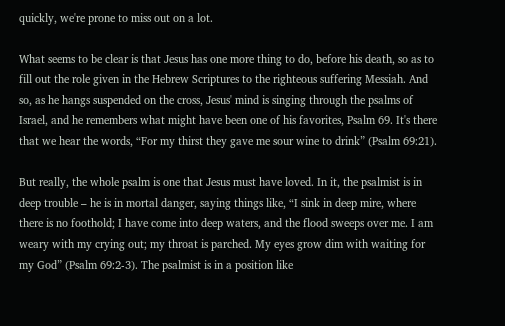quickly, we're prone to miss out on a lot.

What seems to be clear is that Jesus has one more thing to do, before his death, so as to fill out the role given in the Hebrew Scriptures to the righteous suffering Messiah. And so, as he hangs suspended on the cross, Jesus' mind is singing through the psalms of Israel, and he remembers what might have been one of his favorites, Psalm 69. It's there that we hear the words, “For my thirst they gave me sour wine to drink” (Psalm 69:21).

But really, the whole psalm is one that Jesus must have loved. In it, the psalmist is in deep trouble – he is in mortal danger, saying things like, “I sink in deep mire, where there is no foothold; I have come into deep waters, and the flood sweeps over me. I am weary with my crying out; my throat is parched. My eyes grow dim with waiting for my God” (Psalm 69:2-3). The psalmist is in a position like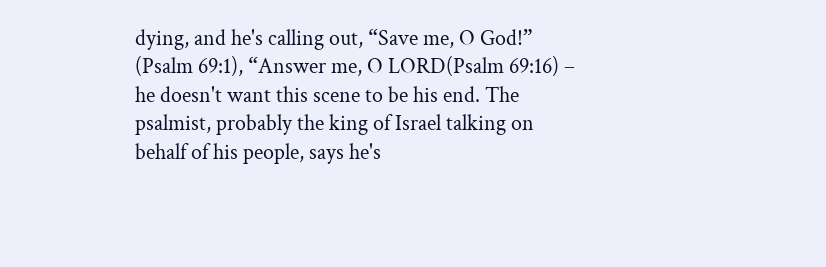dying, and he's calling out, “Save me, O God!” (Psalm 69:1), “Answer me, O LORD(Psalm 69:16) – he doesn't want this scene to be his end. The psalmist, probably the king of Israel talking on behalf of his people, says he's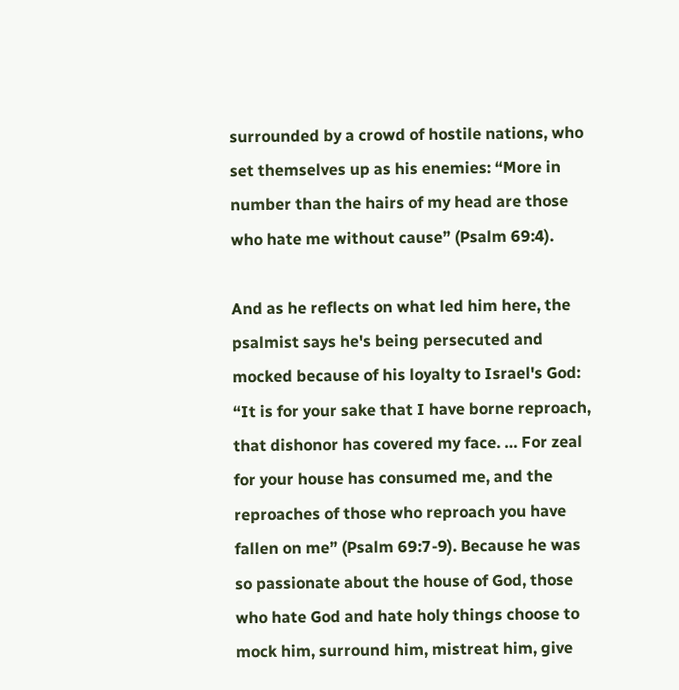surrounded by a crowd of hostile nations, who set themselves up as his enemies: “More in number than the hairs of my head are those who hate me without cause” (Psalm 69:4).

And as he reflects on what led him here, the psalmist says he's being persecuted and mocked because of his loyalty to Israel's God: “It is for your sake that I have borne reproach, that dishonor has covered my face. … For zeal for your house has consumed me, and the reproaches of those who reproach you have fallen on me” (Psalm 69:7-9). Because he was so passionate about the house of God, those who hate God and hate holy things choose to mock him, surround him, mistreat him, give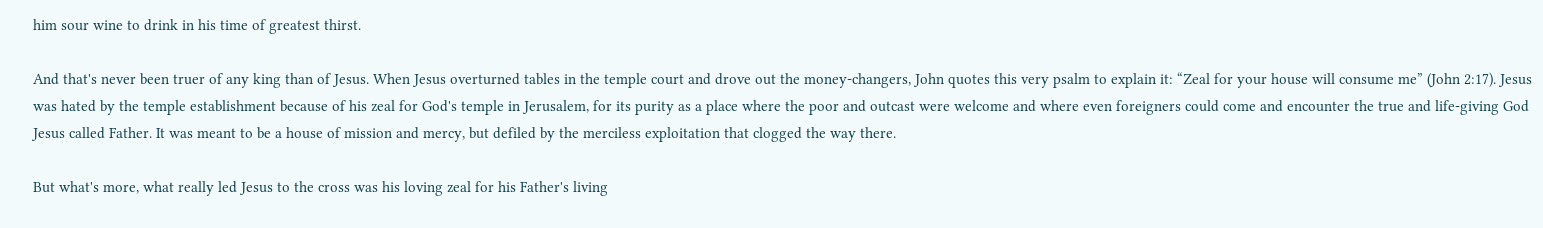him sour wine to drink in his time of greatest thirst.

And that's never been truer of any king than of Jesus. When Jesus overturned tables in the temple court and drove out the money-changers, John quotes this very psalm to explain it: “Zeal for your house will consume me” (John 2:17). Jesus was hated by the temple establishment because of his zeal for God's temple in Jerusalem, for its purity as a place where the poor and outcast were welcome and where even foreigners could come and encounter the true and life-giving God Jesus called Father. It was meant to be a house of mission and mercy, but defiled by the merciless exploitation that clogged the way there.

But what's more, what really led Jesus to the cross was his loving zeal for his Father's living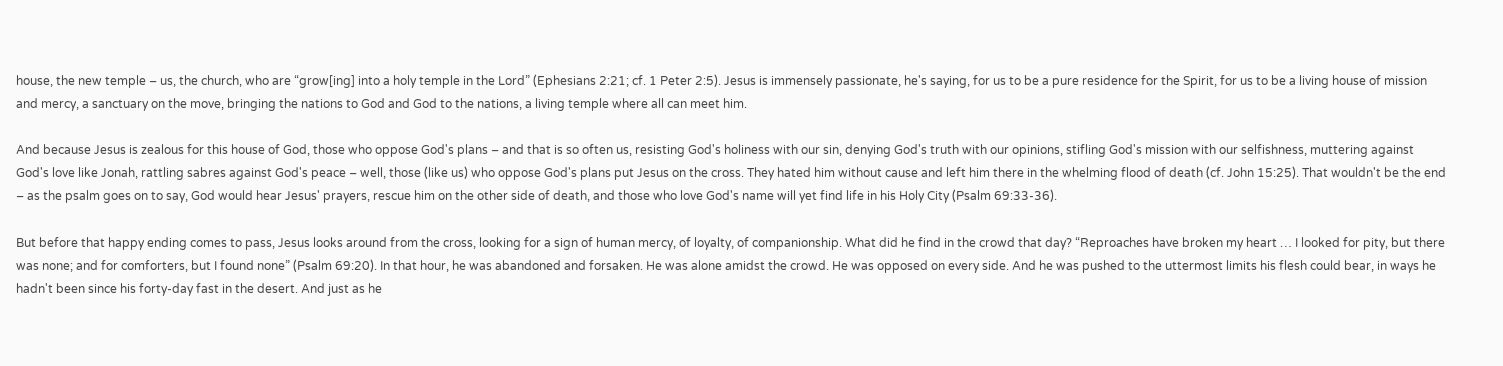house, the new temple – us, the church, who are “grow[ing] into a holy temple in the Lord” (Ephesians 2:21; cf. 1 Peter 2:5). Jesus is immensely passionate, he's saying, for us to be a pure residence for the Spirit, for us to be a living house of mission and mercy, a sanctuary on the move, bringing the nations to God and God to the nations, a living temple where all can meet him.

And because Jesus is zealous for this house of God, those who oppose God's plans – and that is so often us, resisting God's holiness with our sin, denying God's truth with our opinions, stifling God's mission with our selfishness, muttering against God's love like Jonah, rattling sabres against God's peace – well, those (like us) who oppose God's plans put Jesus on the cross. They hated him without cause and left him there in the whelming flood of death (cf. John 15:25). That wouldn't be the end – as the psalm goes on to say, God would hear Jesus' prayers, rescue him on the other side of death, and those who love God's name will yet find life in his Holy City (Psalm 69:33-36).

But before that happy ending comes to pass, Jesus looks around from the cross, looking for a sign of human mercy, of loyalty, of companionship. What did he find in the crowd that day? “Reproaches have broken my heart … I looked for pity, but there was none; and for comforters, but I found none” (Psalm 69:20). In that hour, he was abandoned and forsaken. He was alone amidst the crowd. He was opposed on every side. And he was pushed to the uttermost limits his flesh could bear, in ways he hadn't been since his forty-day fast in the desert. And just as he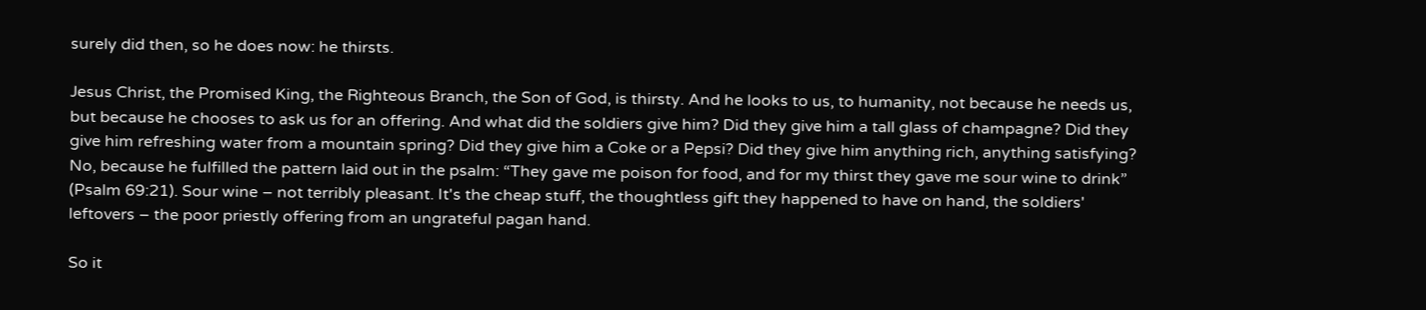surely did then, so he does now: he thirsts.

Jesus Christ, the Promised King, the Righteous Branch, the Son of God, is thirsty. And he looks to us, to humanity, not because he needs us, but because he chooses to ask us for an offering. And what did the soldiers give him? Did they give him a tall glass of champagne? Did they give him refreshing water from a mountain spring? Did they give him a Coke or a Pepsi? Did they give him anything rich, anything satisfying? No, because he fulfilled the pattern laid out in the psalm: “They gave me poison for food, and for my thirst they gave me sour wine to drink” (Psalm 69:21). Sour wine – not terribly pleasant. It's the cheap stuff, the thoughtless gift they happened to have on hand, the soldiers' leftovers – the poor priestly offering from an ungrateful pagan hand.

So it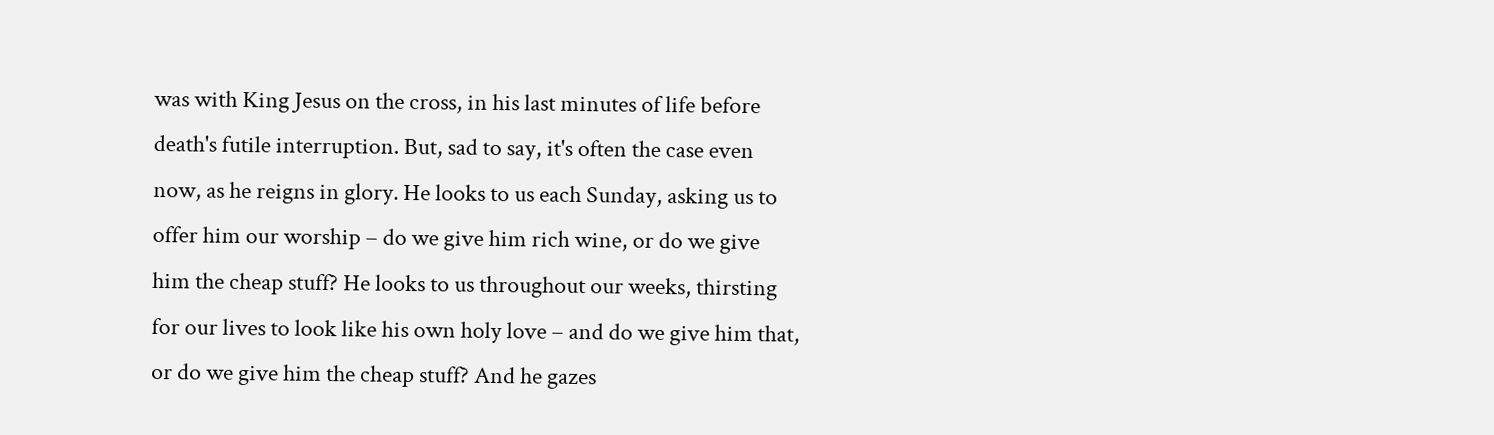was with King Jesus on the cross, in his last minutes of life before death's futile interruption. But, sad to say, it's often the case even now, as he reigns in glory. He looks to us each Sunday, asking us to offer him our worship – do we give him rich wine, or do we give him the cheap stuff? He looks to us throughout our weeks, thirsting for our lives to look like his own holy love – and do we give him that, or do we give him the cheap stuff? And he gazes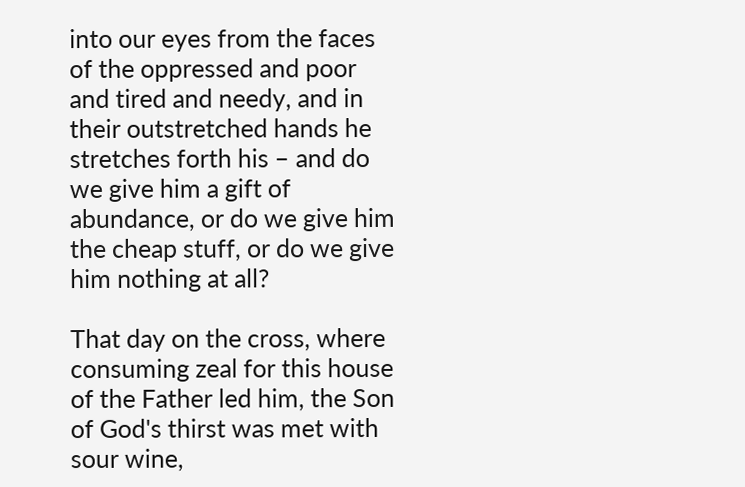into our eyes from the faces of the oppressed and poor and tired and needy, and in their outstretched hands he stretches forth his – and do we give him a gift of abundance, or do we give him the cheap stuff, or do we give him nothing at all?

That day on the cross, where consuming zeal for this house of the Father led him, the Son of God's thirst was met with sour wine,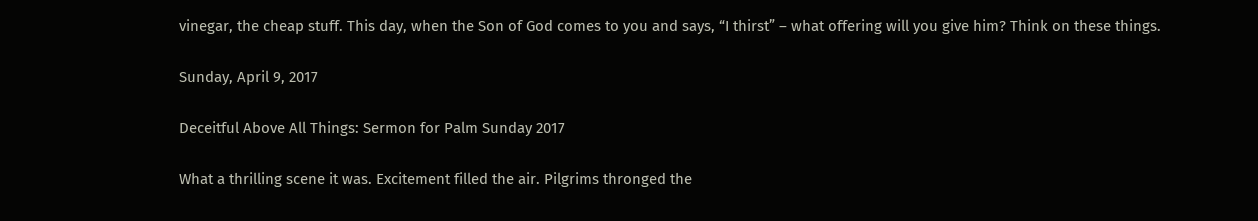vinegar, the cheap stuff. This day, when the Son of God comes to you and says, “I thirst” – what offering will you give him? Think on these things.

Sunday, April 9, 2017

Deceitful Above All Things: Sermon for Palm Sunday 2017

What a thrilling scene it was. Excitement filled the air. Pilgrims thronged the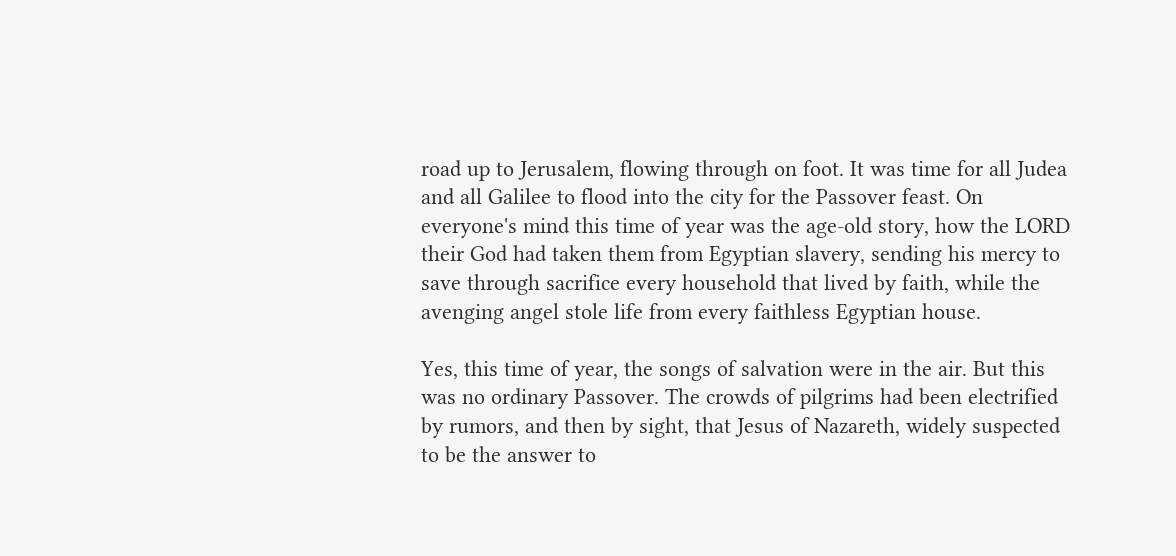road up to Jerusalem, flowing through on foot. It was time for all Judea and all Galilee to flood into the city for the Passover feast. On everyone's mind this time of year was the age-old story, how the LORD their God had taken them from Egyptian slavery, sending his mercy to save through sacrifice every household that lived by faith, while the avenging angel stole life from every faithless Egyptian house.

Yes, this time of year, the songs of salvation were in the air. But this was no ordinary Passover. The crowds of pilgrims had been electrified by rumors, and then by sight, that Jesus of Nazareth, widely suspected to be the answer to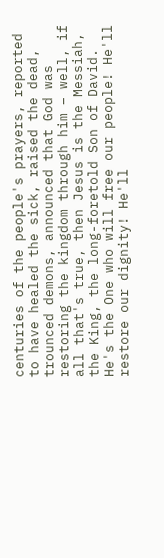centuries of the people's prayers, reported to have healed the sick, raised the dead, trounced demons, announced that God was restoring the kingdom through him – well, if all that's true, then Jesus is the Messiah, the King, the long-foretold Son of David. He's the One who will free our people! He'll restore our dignity! He'll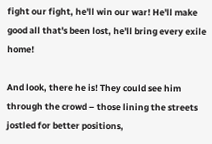fight our fight, he'll win our war! He'll make good all that's been lost, he'll bring every exile home!

And look, there he is! They could see him through the crowd – those lining the streets jostled for better positions,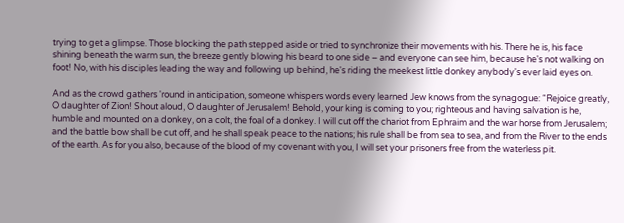trying to get a glimpse. Those blocking the path stepped aside or tried to synchronize their movements with his. There he is, his face shining beneath the warm sun, the breeze gently blowing his beard to one side – and everyone can see him, because he's not walking on foot! No, with his disciples leading the way and following up behind, he's riding the meekest little donkey anybody's ever laid eyes on.

And as the crowd gathers 'round in anticipation, someone whispers words every learned Jew knows from the synagogue: “Rejoice greatly, O daughter of Zion! Shout aloud, O daughter of Jerusalem! Behold, your king is coming to you; righteous and having salvation is he, humble and mounted on a donkey, on a colt, the foal of a donkey. I will cut off the chariot from Ephraim and the war horse from Jerusalem; and the battle bow shall be cut off, and he shall speak peace to the nations; his rule shall be from sea to sea, and from the River to the ends of the earth. As for you also, because of the blood of my covenant with you, I will set your prisoners free from the waterless pit.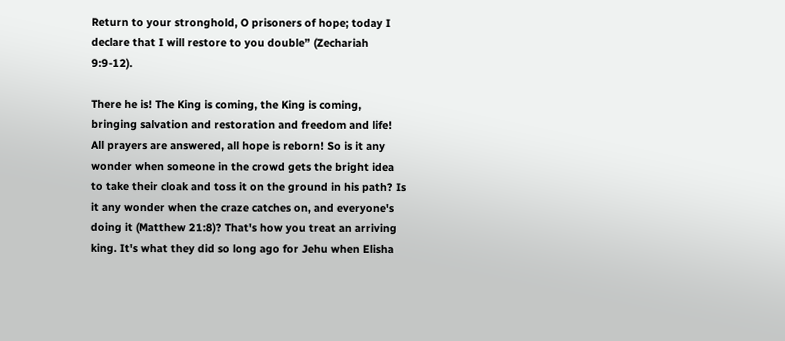Return to your stronghold, O prisoners of hope; today I declare that I will restore to you double” (Zechariah 9:9-12).

There he is! The King is coming, the King is coming, bringing salvation and restoration and freedom and life! All prayers are answered, all hope is reborn! So is it any wonder when someone in the crowd gets the bright idea to take their cloak and toss it on the ground in his path? Is it any wonder when the craze catches on, and everyone's doing it (Matthew 21:8)? That's how you treat an arriving king. It's what they did so long ago for Jehu when Elisha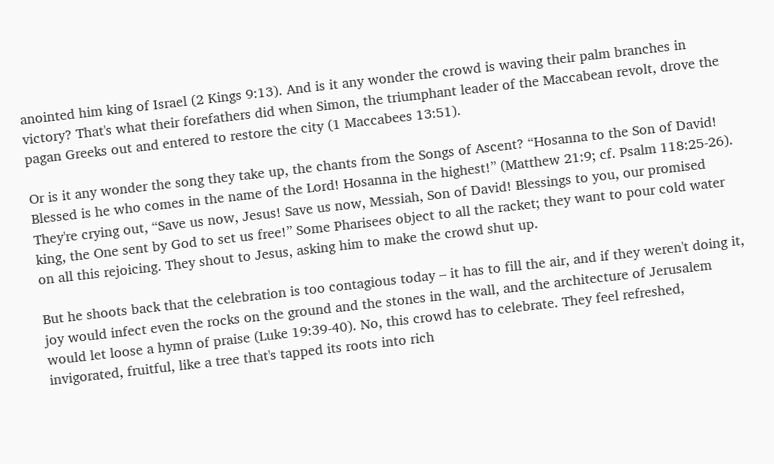anointed him king of Israel (2 Kings 9:13). And is it any wonder the crowd is waving their palm branches in victory? That's what their forefathers did when Simon, the triumphant leader of the Maccabean revolt, drove the pagan Greeks out and entered to restore the city (1 Maccabees 13:51).

Or is it any wonder the song they take up, the chants from the Songs of Ascent? “Hosanna to the Son of David! Blessed is he who comes in the name of the Lord! Hosanna in the highest!” (Matthew 21:9; cf. Psalm 118:25-26). They're crying out, “Save us now, Jesus! Save us now, Messiah, Son of David! Blessings to you, our promised king, the One sent by God to set us free!” Some Pharisees object to all the racket; they want to pour cold water on all this rejoicing. They shout to Jesus, asking him to make the crowd shut up.

But he shoots back that the celebration is too contagious today – it has to fill the air, and if they weren't doing it, joy would infect even the rocks on the ground and the stones in the wall, and the architecture of Jerusalem would let loose a hymn of praise (Luke 19:39-40). No, this crowd has to celebrate. They feel refreshed, invigorated, fruitful, like a tree that's tapped its roots into rich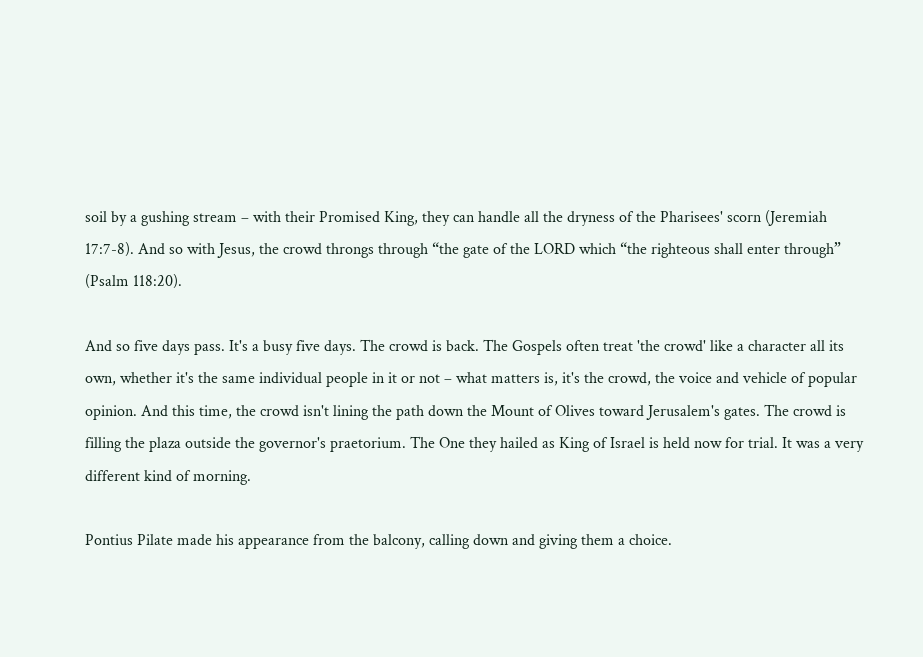soil by a gushing stream – with their Promised King, they can handle all the dryness of the Pharisees' scorn (Jeremiah 17:7-8). And so with Jesus, the crowd throngs through “the gate of the LORD which “the righteous shall enter through” (Psalm 118:20).

And so five days pass. It's a busy five days. The crowd is back. The Gospels often treat 'the crowd' like a character all its own, whether it's the same individual people in it or not – what matters is, it's the crowd, the voice and vehicle of popular opinion. And this time, the crowd isn't lining the path down the Mount of Olives toward Jerusalem's gates. The crowd is filling the plaza outside the governor's praetorium. The One they hailed as King of Israel is held now for trial. It was a very different kind of morning.

Pontius Pilate made his appearance from the balcony, calling down and giving them a choice.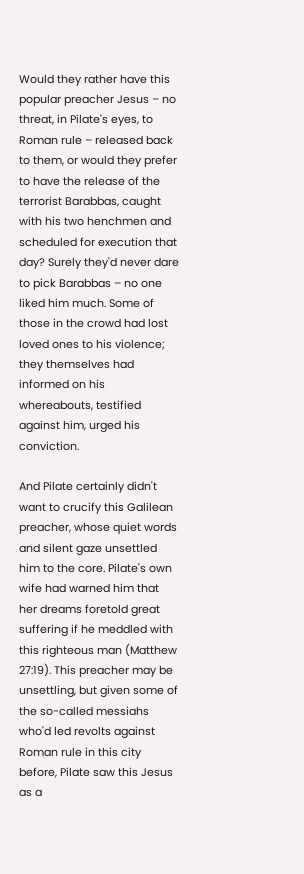Would they rather have this popular preacher Jesus – no threat, in Pilate's eyes, to Roman rule – released back to them, or would they prefer to have the release of the terrorist Barabbas, caught with his two henchmen and scheduled for execution that day? Surely they'd never dare to pick Barabbas – no one liked him much. Some of those in the crowd had lost loved ones to his violence; they themselves had informed on his whereabouts, testified against him, urged his conviction.

And Pilate certainly didn't want to crucify this Galilean preacher, whose quiet words and silent gaze unsettled him to the core. Pilate's own wife had warned him that her dreams foretold great suffering if he meddled with this righteous man (Matthew 27:19). This preacher may be unsettling, but given some of the so-called messiahs who'd led revolts against Roman rule in this city before, Pilate saw this Jesus as a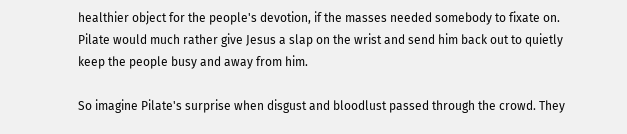healthier object for the people's devotion, if the masses needed somebody to fixate on. Pilate would much rather give Jesus a slap on the wrist and send him back out to quietly keep the people busy and away from him.

So imagine Pilate's surprise when disgust and bloodlust passed through the crowd. They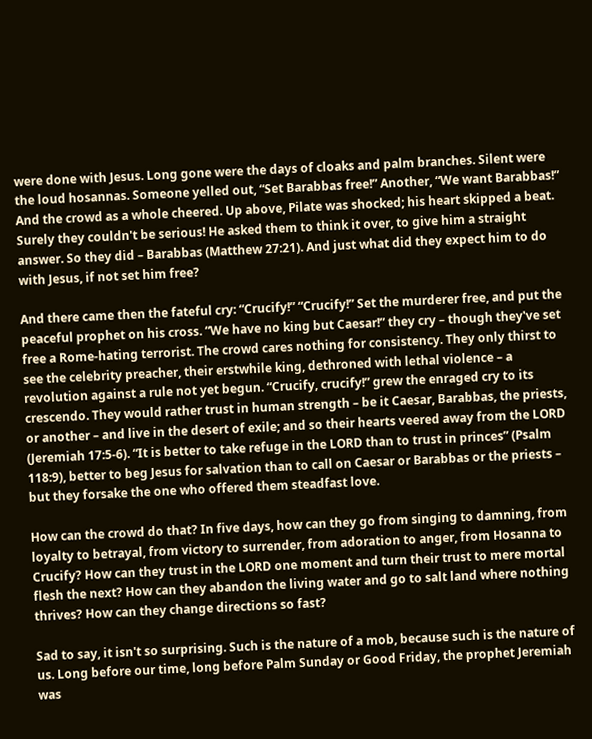were done with Jesus. Long gone were the days of cloaks and palm branches. Silent were the loud hosannas. Someone yelled out, “Set Barabbas free!” Another, “We want Barabbas!” And the crowd as a whole cheered. Up above, Pilate was shocked; his heart skipped a beat. Surely they couldn't be serious! He asked them to think it over, to give him a straight answer. So they did – Barabbas (Matthew 27:21). And just what did they expect him to do with Jesus, if not set him free?

And there came then the fateful cry: “Crucify!” “Crucify!” Set the murderer free, and put the peaceful prophet on his cross. “We have no king but Caesar!” they cry – though they've set free a Rome-hating terrorist. The crowd cares nothing for consistency. They only thirst to see the celebrity preacher, their erstwhile king, dethroned with lethal violence – a revolution against a rule not yet begun. “Crucify, crucify!” grew the enraged cry to its crescendo. They would rather trust in human strength – be it Caesar, Barabbas, the priests, or another – and live in the desert of exile; and so their hearts veered away from the LORD (Jeremiah 17:5-6). “It is better to take refuge in the LORD than to trust in princes” (Psalm 118:9), better to beg Jesus for salvation than to call on Caesar or Barabbas or the priests – but they forsake the one who offered them steadfast love.

How can the crowd do that? In five days, how can they go from singing to damning, from loyalty to betrayal, from victory to surrender, from adoration to anger, from Hosanna to Crucify? How can they trust in the LORD one moment and turn their trust to mere mortal flesh the next? How can they abandon the living water and go to salt land where nothing thrives? How can they change directions so fast?

Sad to say, it isn't so surprising. Such is the nature of a mob, because such is the nature of us. Long before our time, long before Palm Sunday or Good Friday, the prophet Jeremiah was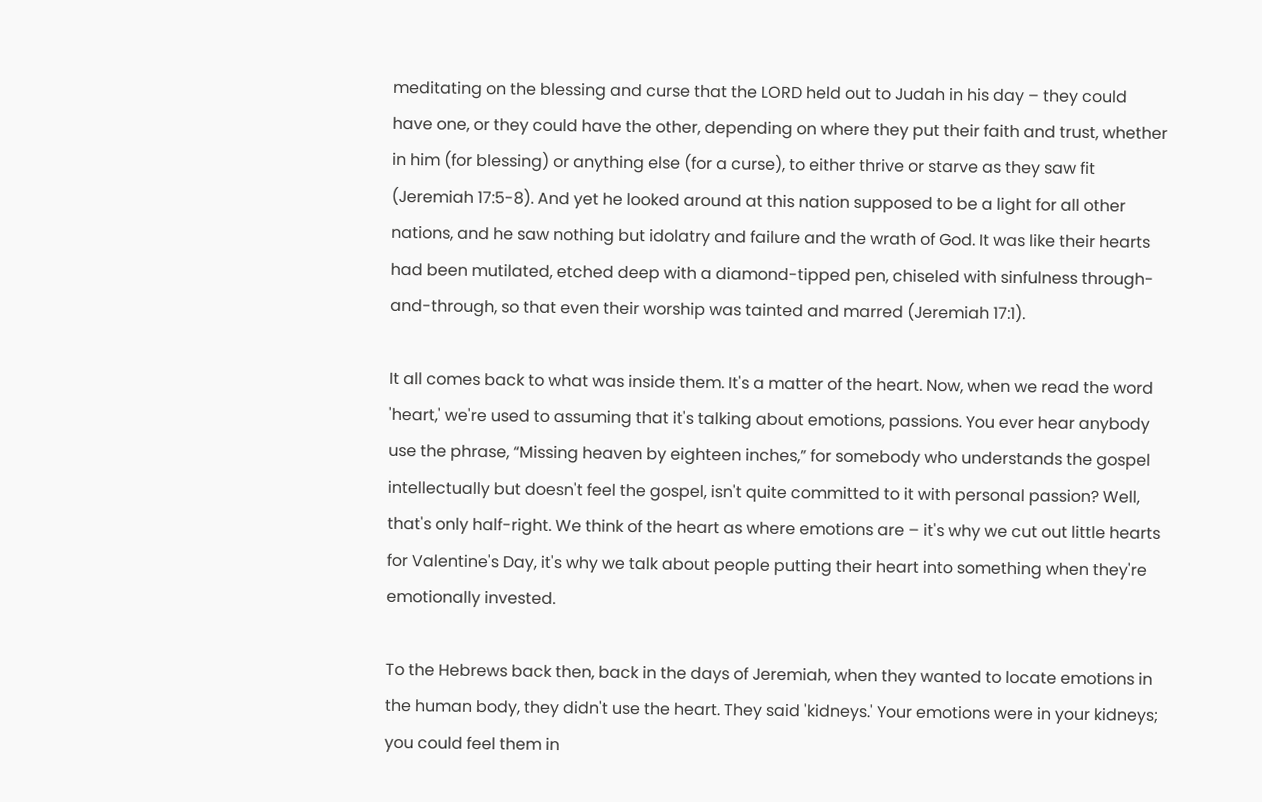meditating on the blessing and curse that the LORD held out to Judah in his day – they could have one, or they could have the other, depending on where they put their faith and trust, whether in him (for blessing) or anything else (for a curse), to either thrive or starve as they saw fit (Jeremiah 17:5-8). And yet he looked around at this nation supposed to be a light for all other nations, and he saw nothing but idolatry and failure and the wrath of God. It was like their hearts had been mutilated, etched deep with a diamond-tipped pen, chiseled with sinfulness through-and-through, so that even their worship was tainted and marred (Jeremiah 17:1).

It all comes back to what was inside them. It's a matter of the heart. Now, when we read the word 'heart,' we're used to assuming that it's talking about emotions, passions. You ever hear anybody use the phrase, “Missing heaven by eighteen inches,” for somebody who understands the gospel intellectually but doesn't feel the gospel, isn't quite committed to it with personal passion? Well, that's only half-right. We think of the heart as where emotions are – it's why we cut out little hearts for Valentine's Day, it's why we talk about people putting their heart into something when they're emotionally invested.

To the Hebrews back then, back in the days of Jeremiah, when they wanted to locate emotions in the human body, they didn't use the heart. They said 'kidneys.' Your emotions were in your kidneys; you could feel them in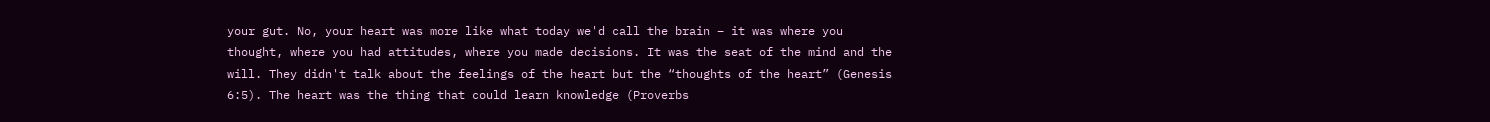your gut. No, your heart was more like what today we'd call the brain – it was where you thought, where you had attitudes, where you made decisions. It was the seat of the mind and the will. They didn't talk about the feelings of the heart but the “thoughts of the heart” (Genesis 6:5). The heart was the thing that could learn knowledge (Proverbs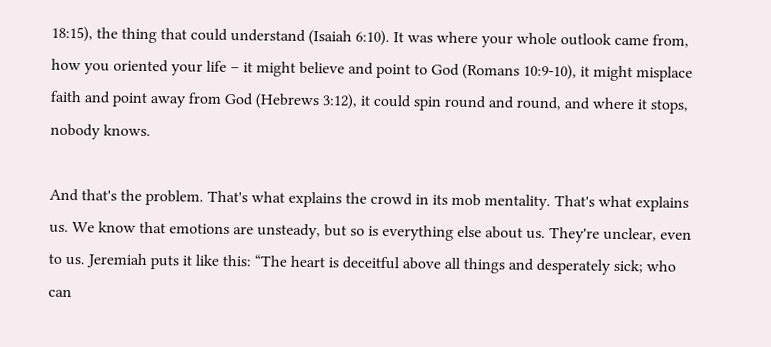18:15), the thing that could understand (Isaiah 6:10). It was where your whole outlook came from, how you oriented your life – it might believe and point to God (Romans 10:9-10), it might misplace faith and point away from God (Hebrews 3:12), it could spin round and round, and where it stops, nobody knows.

And that's the problem. That's what explains the crowd in its mob mentality. That's what explains us. We know that emotions are unsteady, but so is everything else about us. They're unclear, even to us. Jeremiah puts it like this: “The heart is deceitful above all things and desperately sick; who can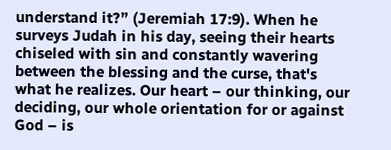understand it?” (Jeremiah 17:9). When he surveys Judah in his day, seeing their hearts chiseled with sin and constantly wavering between the blessing and the curse, that's what he realizes. Our heart – our thinking, our deciding, our whole orientation for or against God – is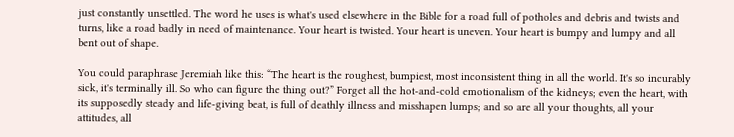just constantly unsettled. The word he uses is what's used elsewhere in the Bible for a road full of potholes and debris and twists and turns, like a road badly in need of maintenance. Your heart is twisted. Your heart is uneven. Your heart is bumpy and lumpy and all bent out of shape.

You could paraphrase Jeremiah like this: “The heart is the roughest, bumpiest, most inconsistent thing in all the world. It's so incurably sick, it's terminally ill. So who can figure the thing out?” Forget all the hot-and-cold emotionalism of the kidneys; even the heart, with its supposedly steady and life-giving beat, is full of deathly illness and misshapen lumps; and so are all your thoughts, all your attitudes, all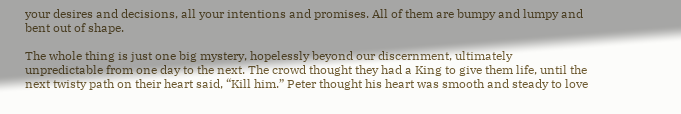your desires and decisions, all your intentions and promises. All of them are bumpy and lumpy and bent out of shape.

The whole thing is just one big mystery, hopelessly beyond our discernment, ultimately unpredictable from one day to the next. The crowd thought they had a King to give them life, until the next twisty path on their heart said, “Kill him.” Peter thought his heart was smooth and steady to love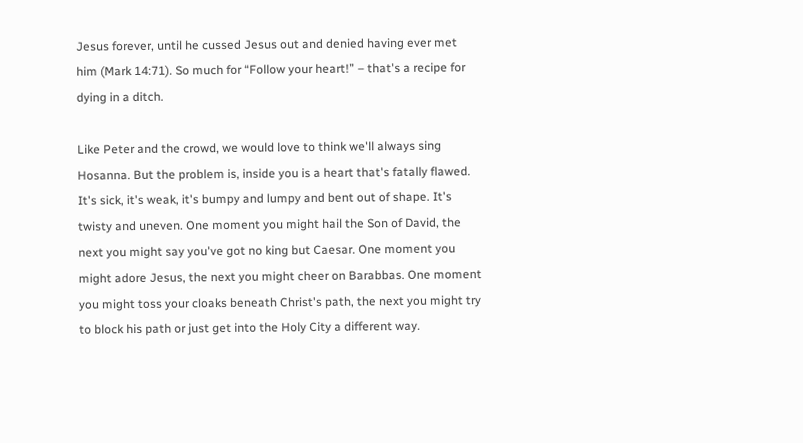Jesus forever, until he cussed Jesus out and denied having ever met him (Mark 14:71). So much for “Follow your heart!” – that's a recipe for dying in a ditch.

Like Peter and the crowd, we would love to think we'll always sing Hosanna. But the problem is, inside you is a heart that's fatally flawed. It's sick, it's weak, it's bumpy and lumpy and bent out of shape. It's twisty and uneven. One moment you might hail the Son of David, the next you might say you've got no king but Caesar. One moment you might adore Jesus, the next you might cheer on Barabbas. One moment you might toss your cloaks beneath Christ's path, the next you might try to block his path or just get into the Holy City a different way.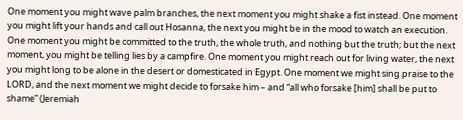One moment you might wave palm branches, the next moment you might shake a fist instead. One moment you might lift your hands and call out Hosanna, the next you might be in the mood to watch an execution. One moment you might be committed to the truth, the whole truth, and nothing but the truth; but the next moment, you might be telling lies by a campfire. One moment you might reach out for living water, the next you might long to be alone in the desert or domesticated in Egypt. One moment we might sing praise to the LORD, and the next moment we might decide to forsake him – and “all who forsake [him] shall be put to shame” (Jeremiah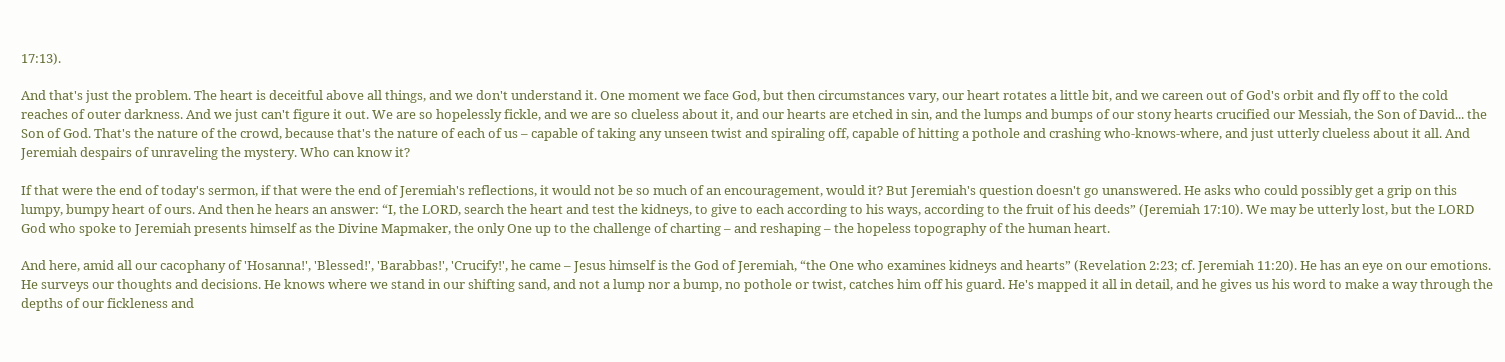17:13).

And that's just the problem. The heart is deceitful above all things, and we don't understand it. One moment we face God, but then circumstances vary, our heart rotates a little bit, and we careen out of God's orbit and fly off to the cold reaches of outer darkness. And we just can't figure it out. We are so hopelessly fickle, and we are so clueless about it, and our hearts are etched in sin, and the lumps and bumps of our stony hearts crucified our Messiah, the Son of David... the Son of God. That's the nature of the crowd, because that's the nature of each of us – capable of taking any unseen twist and spiraling off, capable of hitting a pothole and crashing who-knows-where, and just utterly clueless about it all. And Jeremiah despairs of unraveling the mystery. Who can know it?

If that were the end of today's sermon, if that were the end of Jeremiah's reflections, it would not be so much of an encouragement, would it? But Jeremiah's question doesn't go unanswered. He asks who could possibly get a grip on this lumpy, bumpy heart of ours. And then he hears an answer: “I, the LORD, search the heart and test the kidneys, to give to each according to his ways, according to the fruit of his deeds” (Jeremiah 17:10). We may be utterly lost, but the LORD God who spoke to Jeremiah presents himself as the Divine Mapmaker, the only One up to the challenge of charting – and reshaping – the hopeless topography of the human heart.

And here, amid all our cacophany of 'Hosanna!', 'Blessed!', 'Barabbas!', 'Crucify!', he came – Jesus himself is the God of Jeremiah, “the One who examines kidneys and hearts” (Revelation 2:23; cf. Jeremiah 11:20). He has an eye on our emotions. He surveys our thoughts and decisions. He knows where we stand in our shifting sand, and not a lump nor a bump, no pothole or twist, catches him off his guard. He's mapped it all in detail, and he gives us his word to make a way through the depths of our fickleness and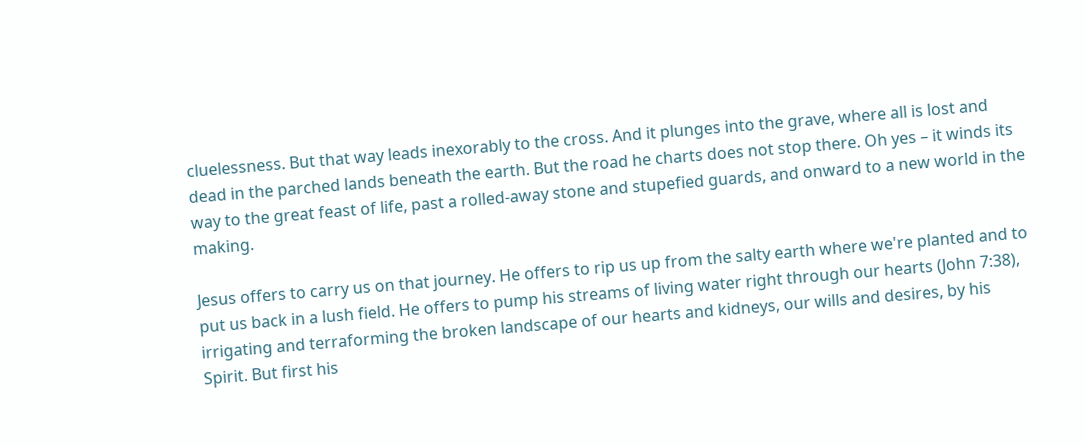cluelessness. But that way leads inexorably to the cross. And it plunges into the grave, where all is lost and dead in the parched lands beneath the earth. But the road he charts does not stop there. Oh yes – it winds its way to the great feast of life, past a rolled-away stone and stupefied guards, and onward to a new world in the making.

Jesus offers to carry us on that journey. He offers to rip us up from the salty earth where we're planted and to put us back in a lush field. He offers to pump his streams of living water right through our hearts (John 7:38), irrigating and terraforming the broken landscape of our hearts and kidneys, our wills and desires, by his Spirit. But first his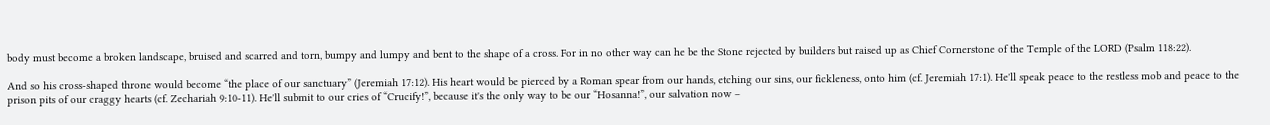body must become a broken landscape, bruised and scarred and torn, bumpy and lumpy and bent to the shape of a cross. For in no other way can he be the Stone rejected by builders but raised up as Chief Cornerstone of the Temple of the LORD (Psalm 118:22).

And so his cross-shaped throne would become “the place of our sanctuary” (Jeremiah 17:12). His heart would be pierced by a Roman spear from our hands, etching our sins, our fickleness, onto him (cf. Jeremiah 17:1). He'll speak peace to the restless mob and peace to the prison pits of our craggy hearts (cf. Zechariah 9:10-11). He'll submit to our cries of “Crucify!”, because it's the only way to be our “Hosanna!”, our salvation now –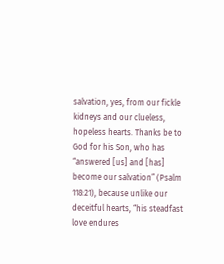salvation, yes, from our fickle kidneys and our clueless, hopeless hearts. Thanks be to God for his Son, who has “answered [us] and [has] become our salvation” (Psalm 118:21), because unlike our deceitful hearts, “his steadfast love endures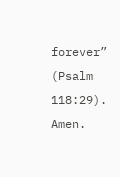forever” (Psalm 118:29). Amen.